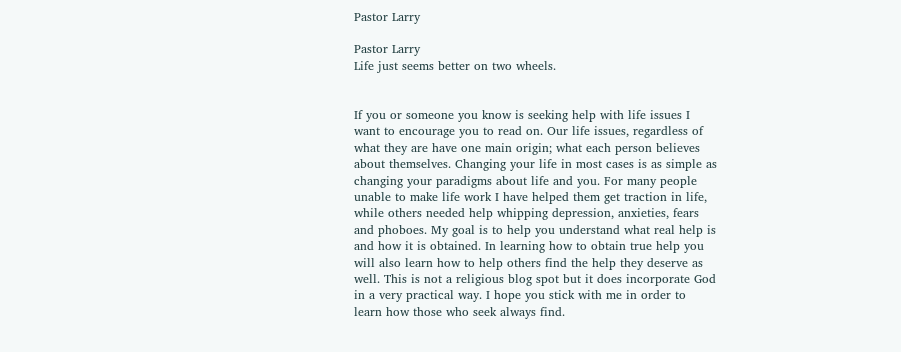Pastor Larry

Pastor Larry
Life just seems better on two wheels.


If you or someone you know is seeking help with life issues I want to encourage you to read on. Our life issues, regardless of what they are have one main origin; what each person believes about themselves. Changing your life in most cases is as simple as changing your paradigms about life and you. For many people unable to make life work I have helped them get traction in life, while others needed help whipping depression, anxieties, fears and phoboes. My goal is to help you understand what real help is and how it is obtained. In learning how to obtain true help you will also learn how to help others find the help they deserve as well. This is not a religious blog spot but it does incorporate God in a very practical way. I hope you stick with me in order to learn how those who seek always find.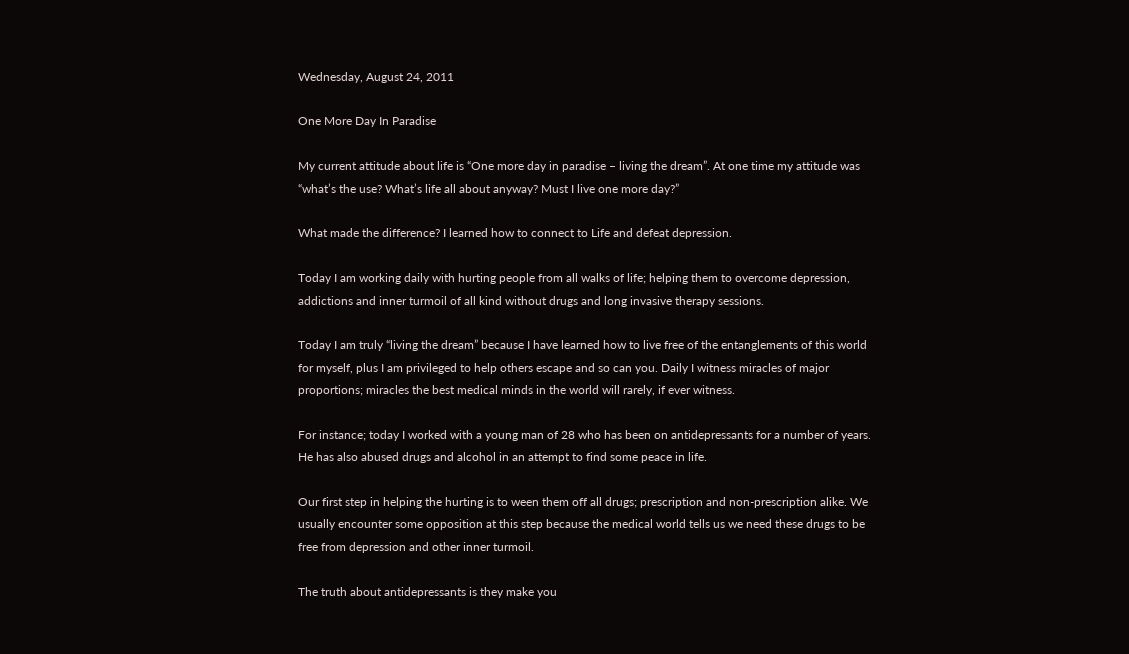Wednesday, August 24, 2011

One More Day In Paradise

My current attitude about life is “One more day in paradise – living the dream”. At one time my attitude was “what’s the use? What’s life all about anyway? Must I live one more day?”

What made the difference? I learned how to connect to Life and defeat depression.

Today I am working daily with hurting people from all walks of life; helping them to overcome depression, addictions and inner turmoil of all kind without drugs and long invasive therapy sessions.

Today I am truly “living the dream” because I have learned how to live free of the entanglements of this world for myself, plus I am privileged to help others escape and so can you. Daily I witness miracles of major proportions; miracles the best medical minds in the world will rarely, if ever witness.

For instance; today I worked with a young man of 28 who has been on antidepressants for a number of years. He has also abused drugs and alcohol in an attempt to find some peace in life.

Our first step in helping the hurting is to ween them off all drugs; prescription and non-prescription alike. We usually encounter some opposition at this step because the medical world tells us we need these drugs to be free from depression and other inner turmoil.

The truth about antidepressants is they make you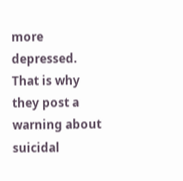more depressed. That is why they post a warning about suicidal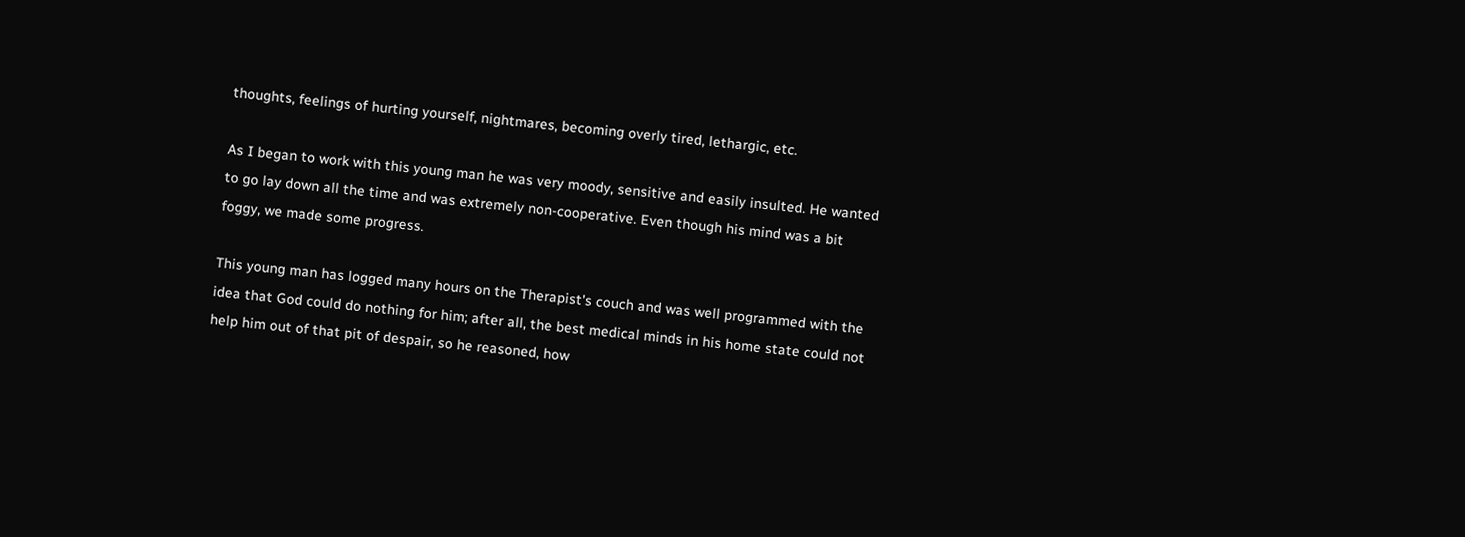thoughts, feelings of hurting yourself, nightmares, becoming overly tired, lethargic, etc.

As I began to work with this young man he was very moody, sensitive and easily insulted. He wanted to go lay down all the time and was extremely non-cooperative. Even though his mind was a bit foggy, we made some progress.

This young man has logged many hours on the Therapist's couch and was well programmed with the idea that God could do nothing for him; after all, the best medical minds in his home state could not help him out of that pit of despair, so he reasoned, how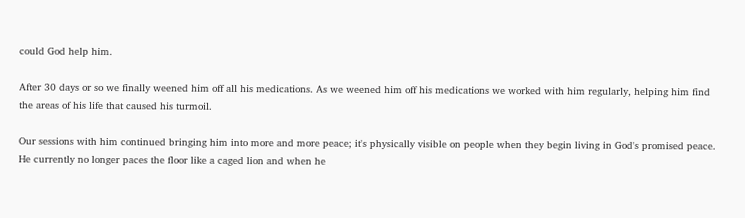could God help him.

After 30 days or so we finally weened him off all his medications. As we weened him off his medications we worked with him regularly, helping him find the areas of his life that caused his turmoil.

Our sessions with him continued bringing him into more and more peace; it's physically visible on people when they begin living in God's promised peace. He currently no longer paces the floor like a caged lion and when he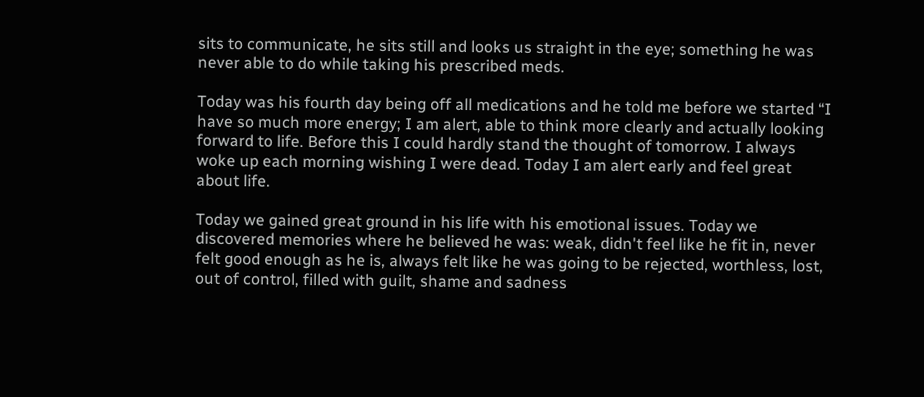sits to communicate, he sits still and looks us straight in the eye; something he was never able to do while taking his prescribed meds.

Today was his fourth day being off all medications and he told me before we started “I have so much more energy; I am alert, able to think more clearly and actually looking forward to life. Before this I could hardly stand the thought of tomorrow. I always woke up each morning wishing I were dead. Today I am alert early and feel great about life.

Today we gained great ground in his life with his emotional issues. Today we discovered memories where he believed he was: weak, didn't feel like he fit in, never felt good enough as he is, always felt like he was going to be rejected, worthless, lost, out of control, filled with guilt, shame and sadness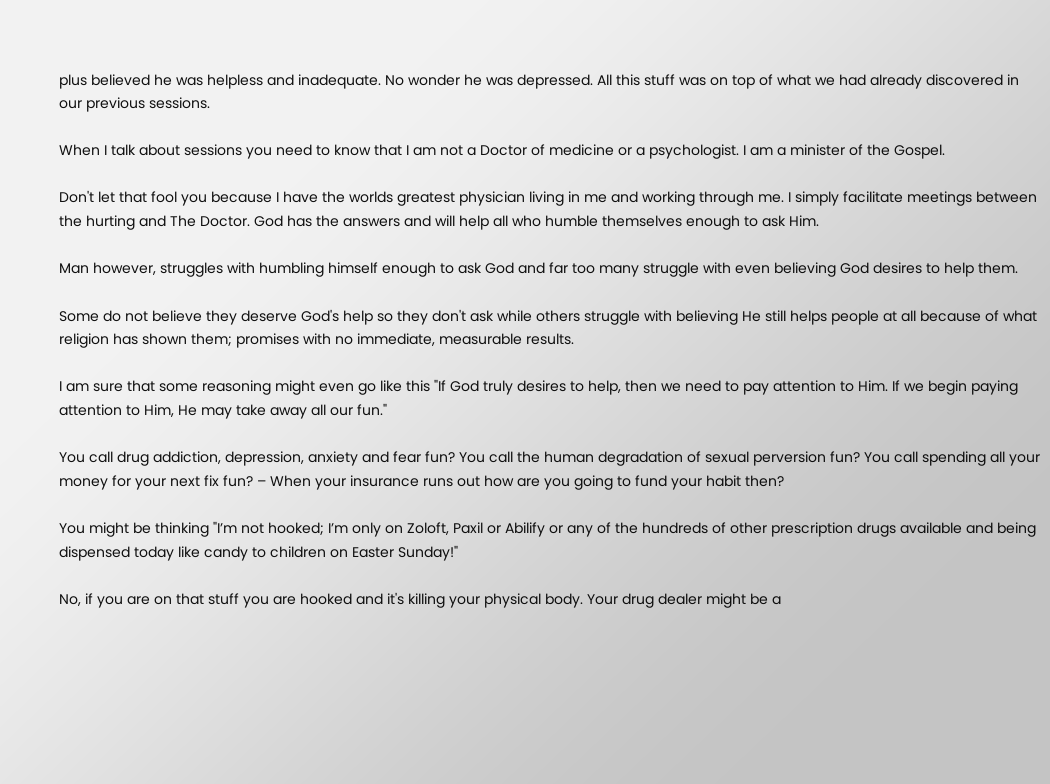plus believed he was helpless and inadequate. No wonder he was depressed. All this stuff was on top of what we had already discovered in our previous sessions.

When I talk about sessions you need to know that I am not a Doctor of medicine or a psychologist. I am a minister of the Gospel.

Don't let that fool you because I have the worlds greatest physician living in me and working through me. I simply facilitate meetings between the hurting and The Doctor. God has the answers and will help all who humble themselves enough to ask Him.

Man however, struggles with humbling himself enough to ask God and far too many struggle with even believing God desires to help them.

Some do not believe they deserve God's help so they don't ask while others struggle with believing He still helps people at all because of what religion has shown them; promises with no immediate, measurable results.

I am sure that some reasoning might even go like this "If God truly desires to help, then we need to pay attention to Him. If we begin paying attention to Him, He may take away all our fun."

You call drug addiction, depression, anxiety and fear fun? You call the human degradation of sexual perversion fun? You call spending all your money for your next fix fun? – When your insurance runs out how are you going to fund your habit then?

You might be thinking "I’m not hooked; I’m only on Zoloft, Paxil or Abilify or any of the hundreds of other prescription drugs available and being dispensed today like candy to children on Easter Sunday!"

No, if you are on that stuff you are hooked and it's killing your physical body. Your drug dealer might be a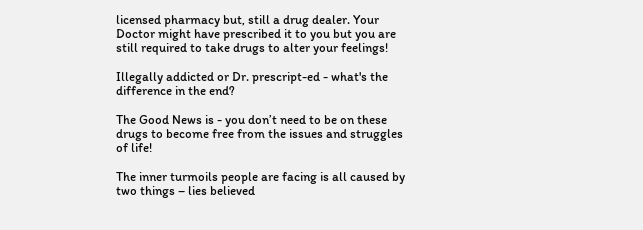licensed pharmacy but, still a drug dealer. Your Doctor might have prescribed it to you but you are still required to take drugs to alter your feelings!

Illegally addicted or Dr. prescript-ed - what's the difference in the end?

The Good News is - you don’t need to be on these drugs to become free from the issues and struggles of life!

The inner turmoils people are facing is all caused by two things – lies believed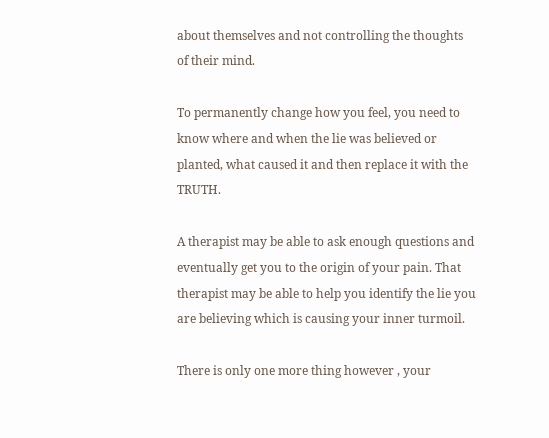about themselves and not controlling the thoughts of their mind.

To permanently change how you feel, you need to know where and when the lie was believed or planted, what caused it and then replace it with the TRUTH.

A therapist may be able to ask enough questions and eventually get you to the origin of your pain. That therapist may be able to help you identify the lie you are believing which is causing your inner turmoil.

There is only one more thing however , your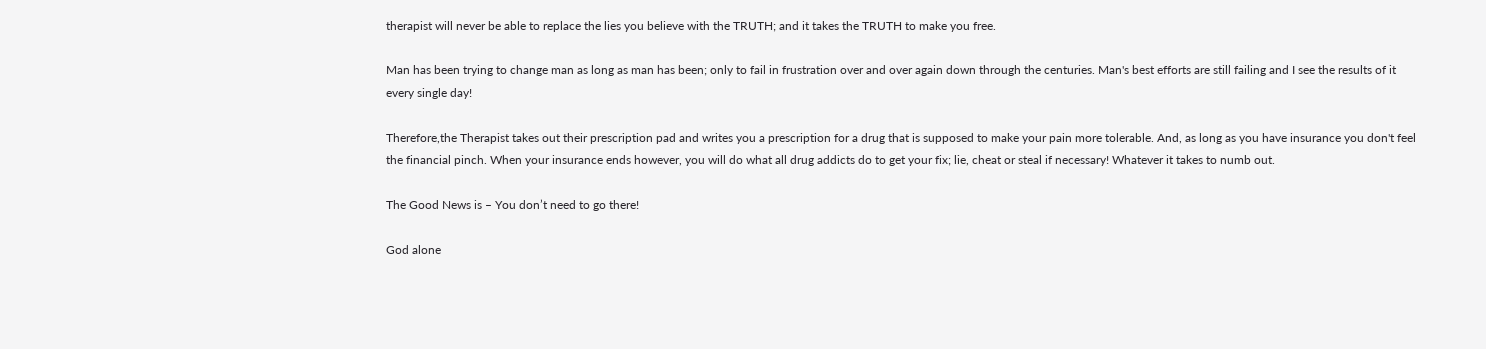therapist will never be able to replace the lies you believe with the TRUTH; and it takes the TRUTH to make you free.

Man has been trying to change man as long as man has been; only to fail in frustration over and over again down through the centuries. Man's best efforts are still failing and I see the results of it every single day!

Therefore,the Therapist takes out their prescription pad and writes you a prescription for a drug that is supposed to make your pain more tolerable. And, as long as you have insurance you don't feel the financial pinch. When your insurance ends however, you will do what all drug addicts do to get your fix; lie, cheat or steal if necessary! Whatever it takes to numb out.

The Good News is – You don’t need to go there!

God alone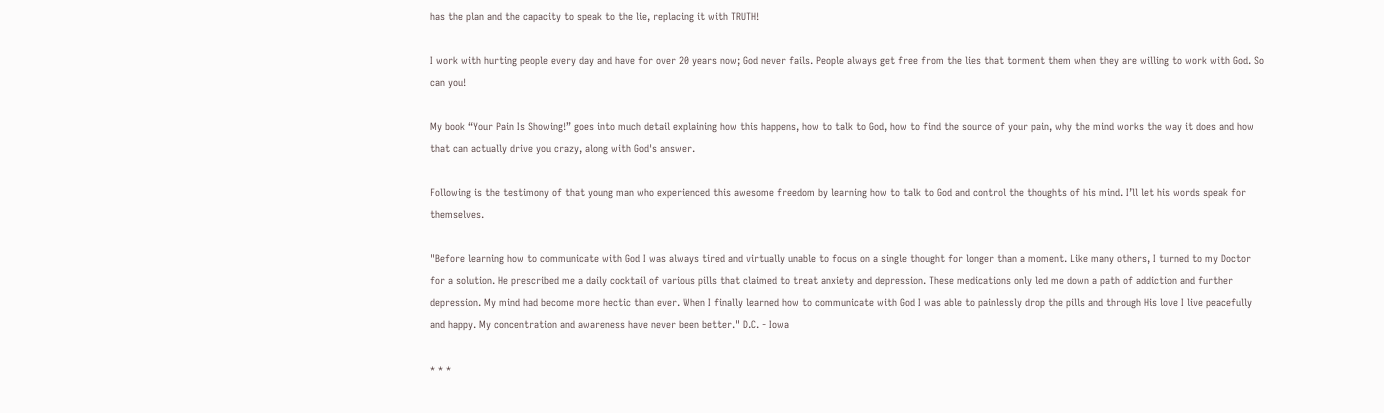has the plan and the capacity to speak to the lie, replacing it with TRUTH!

I work with hurting people every day and have for over 20 years now; God never fails. People always get free from the lies that torment them when they are willing to work with God. So can you!

My book “Your Pain Is Showing!” goes into much detail explaining how this happens, how to talk to God, how to find the source of your pain, why the mind works the way it does and how that can actually drive you crazy, along with God's answer.

Following is the testimony of that young man who experienced this awesome freedom by learning how to talk to God and control the thoughts of his mind. I’ll let his words speak for themselves.

"Before learning how to communicate with God I was always tired and virtually unable to focus on a single thought for longer than a moment. Like many others, I turned to my Doctor for a solution. He prescribed me a daily cocktail of various pills that claimed to treat anxiety and depression. These medications only led me down a path of addiction and further depression. My mind had become more hectic than ever. When I finally learned how to communicate with God I was able to painlessly drop the pills and through His love I live peacefully and happy. My concentration and awareness have never been better." D.C. - Iowa

* * *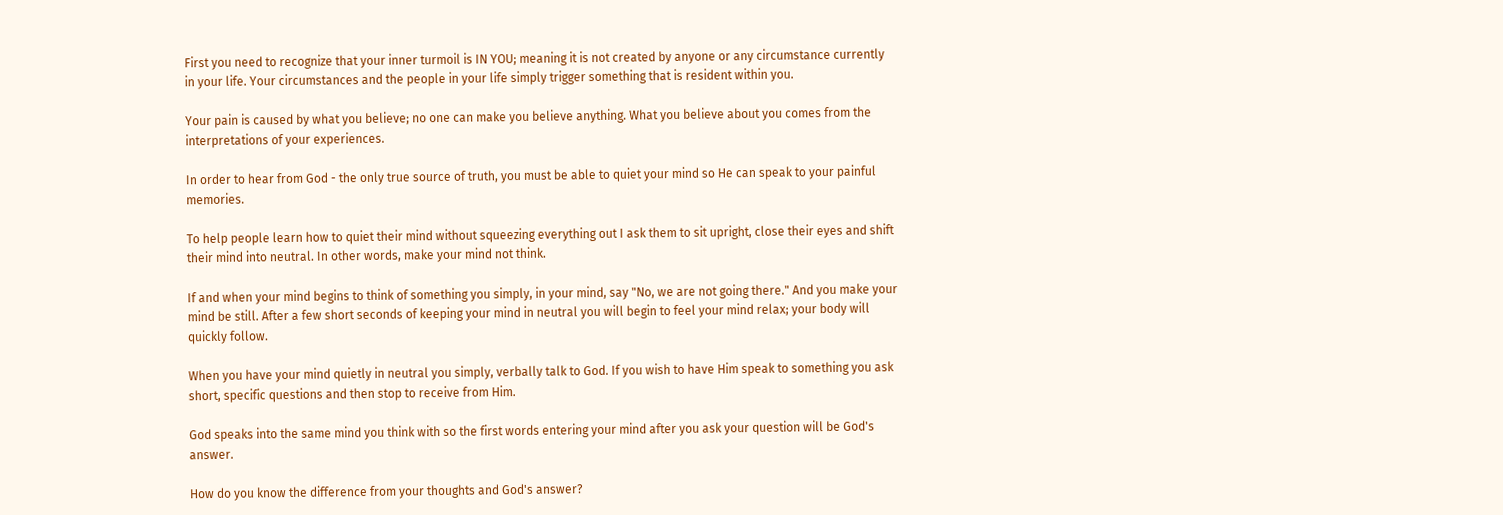First you need to recognize that your inner turmoil is IN YOU; meaning it is not created by anyone or any circumstance currently in your life. Your circumstances and the people in your life simply trigger something that is resident within you.

Your pain is caused by what you believe; no one can make you believe anything. What you believe about you comes from the interpretations of your experiences.

In order to hear from God - the only true source of truth, you must be able to quiet your mind so He can speak to your painful memories.

To help people learn how to quiet their mind without squeezing everything out I ask them to sit upright, close their eyes and shift their mind into neutral. In other words, make your mind not think.

If and when your mind begins to think of something you simply, in your mind, say "No, we are not going there." And you make your mind be still. After a few short seconds of keeping your mind in neutral you will begin to feel your mind relax; your body will quickly follow.

When you have your mind quietly in neutral you simply, verbally talk to God. If you wish to have Him speak to something you ask short, specific questions and then stop to receive from Him.

God speaks into the same mind you think with so the first words entering your mind after you ask your question will be God's answer.

How do you know the difference from your thoughts and God's answer?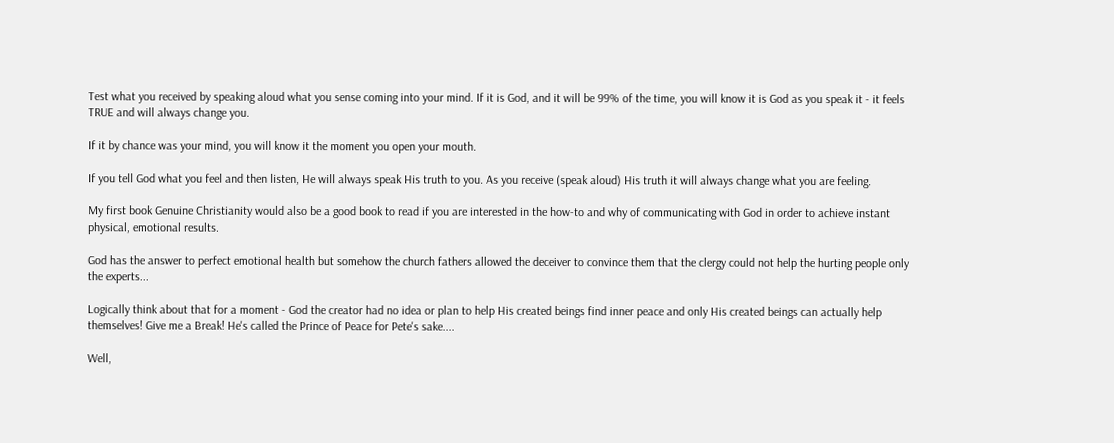Test what you received by speaking aloud what you sense coming into your mind. If it is God, and it will be 99% of the time, you will know it is God as you speak it - it feels TRUE and will always change you.

If it by chance was your mind, you will know it the moment you open your mouth.

If you tell God what you feel and then listen, He will always speak His truth to you. As you receive (speak aloud) His truth it will always change what you are feeling.

My first book Genuine Christianity would also be a good book to read if you are interested in the how-to and why of communicating with God in order to achieve instant physical, emotional results.

God has the answer to perfect emotional health but somehow the church fathers allowed the deceiver to convince them that the clergy could not help the hurting people only the experts...

Logically think about that for a moment - God the creator had no idea or plan to help His created beings find inner peace and only His created beings can actually help themselves! Give me a Break! He's called the Prince of Peace for Pete's sake....

Well,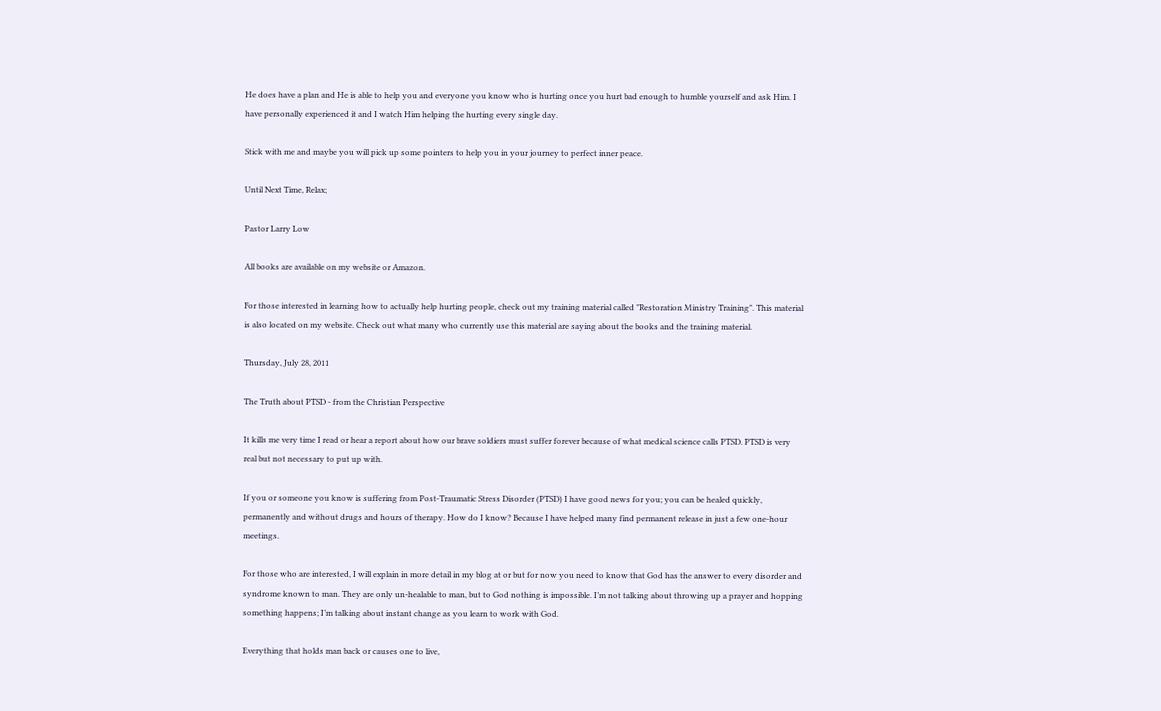He does have a plan and He is able to help you and everyone you know who is hurting once you hurt bad enough to humble yourself and ask Him. I have personally experienced it and I watch Him helping the hurting every single day.

Stick with me and maybe you will pick up some pointers to help you in your journey to perfect inner peace.

Until Next Time, Relax;

Pastor Larry Low

All books are available on my website or Amazon.

For those interested in learning how to actually help hurting people, check out my training material called "Restoration Ministry Training". This material is also located on my website. Check out what many who currently use this material are saying about the books and the training material.

Thursday, July 28, 2011

The Truth about PTSD - from the Christian Perspective

It kills me very time I read or hear a report about how our brave soldiers must suffer forever because of what medical science calls PTSD. PTSD is very real but not necessary to put up with.

If you or someone you know is suffering from Post-Traumatic Stress Disorder (PTSD) I have good news for you; you can be healed quickly, permanently and without drugs and hours of therapy. How do I know? Because I have helped many find permanent release in just a few one-hour meetings.

For those who are interested, I will explain in more detail in my blog at or but for now you need to know that God has the answer to every disorder and syndrome known to man. They are only un-healable to man, but to God nothing is impossible. I’m not talking about throwing up a prayer and hopping something happens; I’m talking about instant change as you learn to work with God.

Everything that holds man back or causes one to live,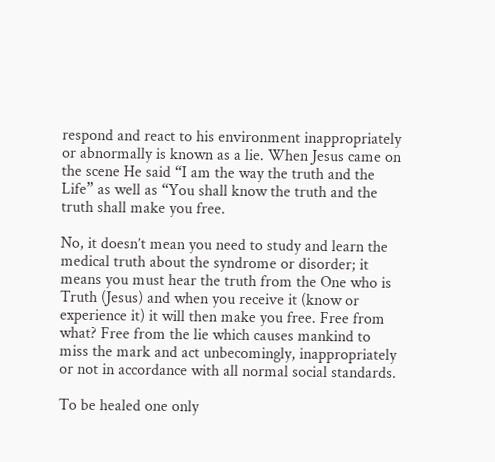respond and react to his environment inappropriately or abnormally is known as a lie. When Jesus came on the scene He said “I am the way the truth and the Life” as well as “You shall know the truth and the truth shall make you free.

No, it doesn’t mean you need to study and learn the medical truth about the syndrome or disorder; it means you must hear the truth from the One who is Truth (Jesus) and when you receive it (know or experience it) it will then make you free. Free from what? Free from the lie which causes mankind to miss the mark and act unbecomingly, inappropriately or not in accordance with all normal social standards.

To be healed one only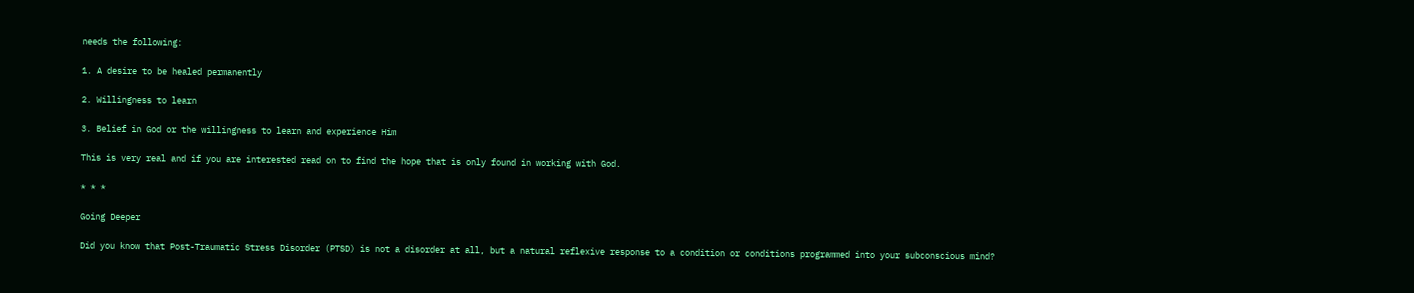needs the following:

1. A desire to be healed permanently

2. Willingness to learn

3. Belief in God or the willingness to learn and experience Him

This is very real and if you are interested read on to find the hope that is only found in working with God.

* * *

Going Deeper

Did you know that Post-Traumatic Stress Disorder (PTSD) is not a disorder at all, but a natural reflexive response to a condition or conditions programmed into your subconscious mind?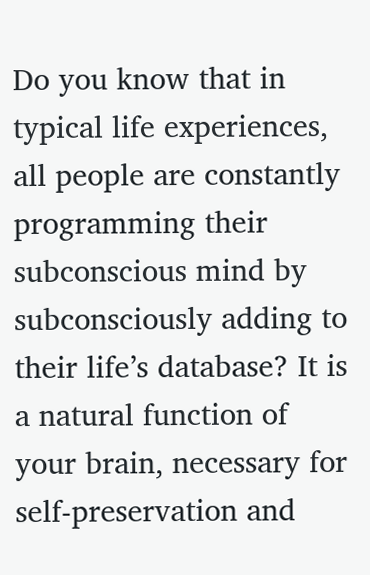Do you know that in typical life experiences, all people are constantly programming their subconscious mind by subconsciously adding to their life’s database? It is a natural function of your brain, necessary for self-preservation and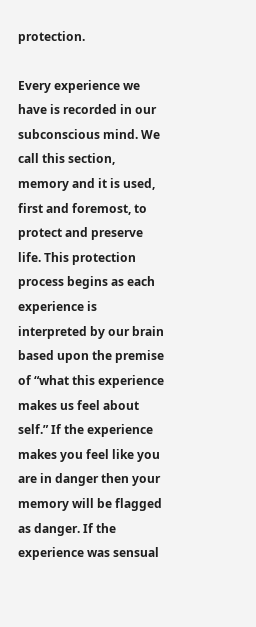protection.

Every experience we have is recorded in our subconscious mind. We call this section, memory and it is used, first and foremost, to protect and preserve life. This protection process begins as each experience is interpreted by our brain based upon the premise of “what this experience makes us feel about self.” If the experience makes you feel like you are in danger then your memory will be flagged as danger. If the experience was sensual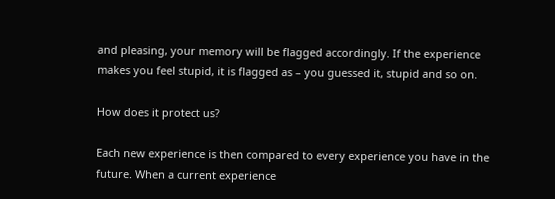and pleasing, your memory will be flagged accordingly. If the experience makes you feel stupid, it is flagged as – you guessed it, stupid and so on.

How does it protect us?

Each new experience is then compared to every experience you have in the future. When a current experience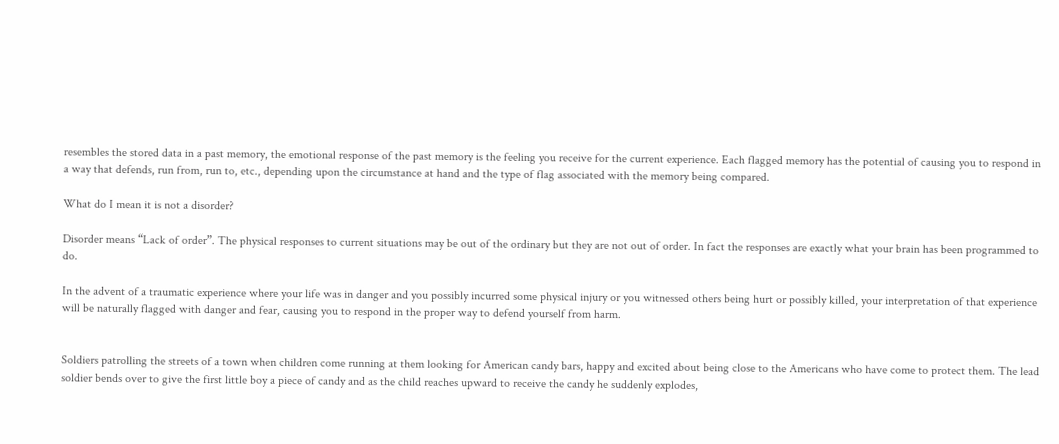resembles the stored data in a past memory, the emotional response of the past memory is the feeling you receive for the current experience. Each flagged memory has the potential of causing you to respond in a way that defends, run from, run to, etc., depending upon the circumstance at hand and the type of flag associated with the memory being compared.

What do I mean it is not a disorder?

Disorder means “Lack of order”. The physical responses to current situations may be out of the ordinary but they are not out of order. In fact the responses are exactly what your brain has been programmed to do.

In the advent of a traumatic experience where your life was in danger and you possibly incurred some physical injury or you witnessed others being hurt or possibly killed, your interpretation of that experience will be naturally flagged with danger and fear, causing you to respond in the proper way to defend yourself from harm.


Soldiers patrolling the streets of a town when children come running at them looking for American candy bars, happy and excited about being close to the Americans who have come to protect them. The lead soldier bends over to give the first little boy a piece of candy and as the child reaches upward to receive the candy he suddenly explodes,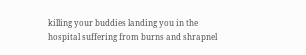killing your buddies landing you in the hospital suffering from burns and shrapnel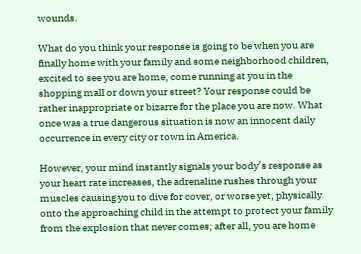wounds.

What do you think your response is going to be when you are finally home with your family and some neighborhood children, excited to see you are home, come running at you in the shopping mall or down your street? Your response could be rather inappropriate or bizarre for the place you are now. What once was a true dangerous situation is now an innocent daily occurrence in every city or town in America.

However, your mind instantly signals your body’s response as your heart rate increases, the adrenaline rushes through your muscles causing you to dive for cover, or worse yet, physically onto the approaching child in the attempt to protect your family from the explosion that never comes; after all, you are home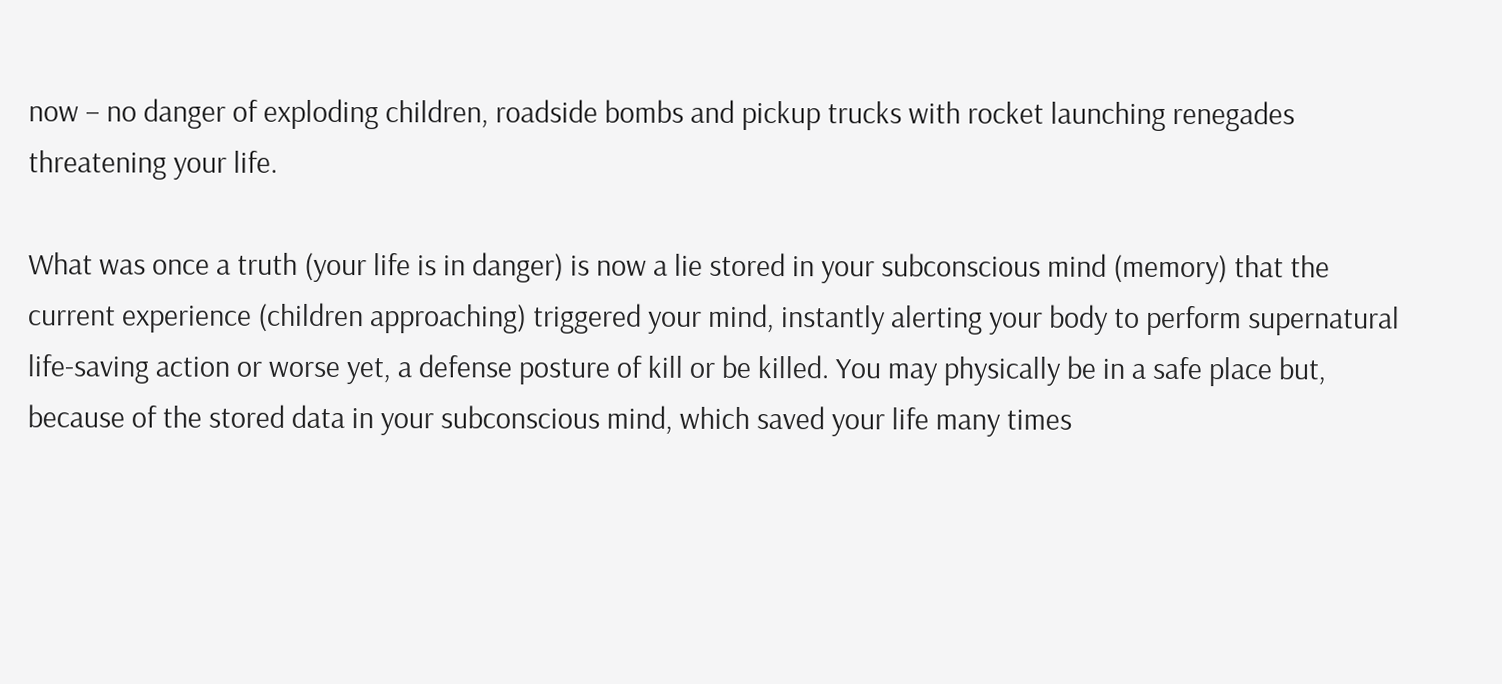now – no danger of exploding children, roadside bombs and pickup trucks with rocket launching renegades threatening your life.

What was once a truth (your life is in danger) is now a lie stored in your subconscious mind (memory) that the current experience (children approaching) triggered your mind, instantly alerting your body to perform supernatural life-saving action or worse yet, a defense posture of kill or be killed. You may physically be in a safe place but, because of the stored data in your subconscious mind, which saved your life many times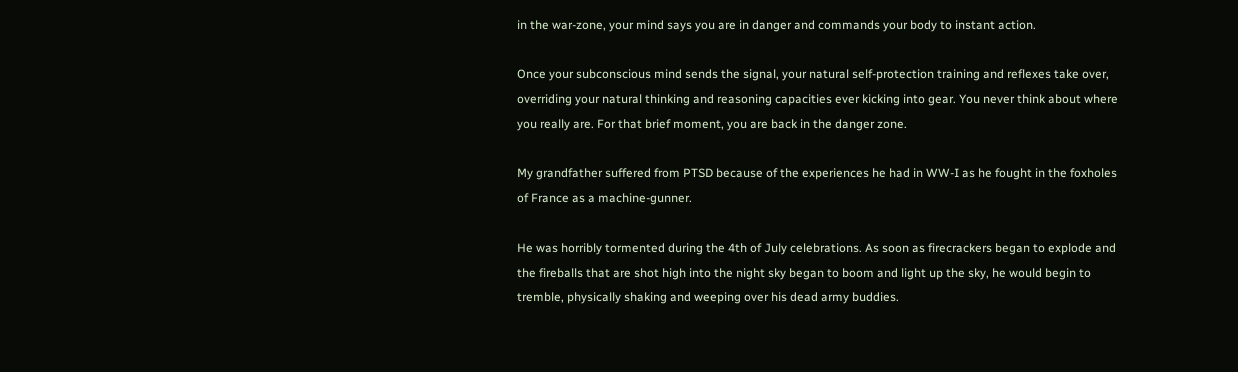in the war-zone, your mind says you are in danger and commands your body to instant action.

Once your subconscious mind sends the signal, your natural self-protection training and reflexes take over, overriding your natural thinking and reasoning capacities ever kicking into gear. You never think about where you really are. For that brief moment, you are back in the danger zone.

My grandfather suffered from PTSD because of the experiences he had in WW-I as he fought in the foxholes of France as a machine-gunner.

He was horribly tormented during the 4th of July celebrations. As soon as firecrackers began to explode and the fireballs that are shot high into the night sky began to boom and light up the sky, he would begin to tremble, physically shaking and weeping over his dead army buddies.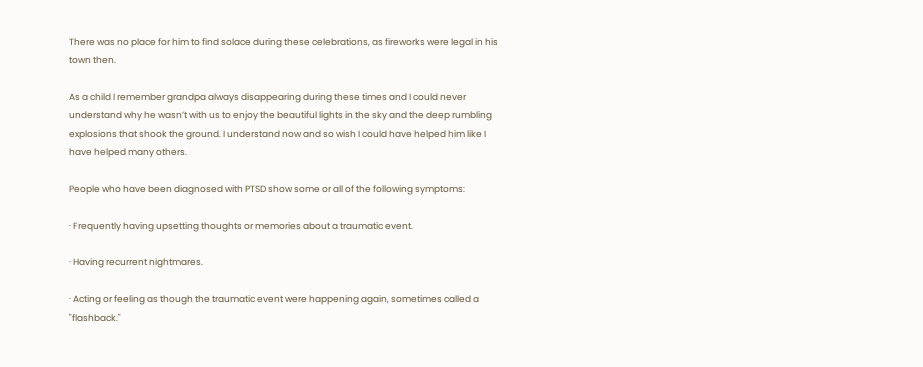There was no place for him to find solace during these celebrations, as fireworks were legal in his town then.

As a child I remember grandpa always disappearing during these times and I could never understand why he wasn’t with us to enjoy the beautiful lights in the sky and the deep rumbling explosions that shook the ground. I understand now and so wish I could have helped him like I have helped many others.

People who have been diagnosed with PTSD show some or all of the following symptoms:

· Frequently having upsetting thoughts or memories about a traumatic event.

· Having recurrent nightmares.

· Acting or feeling as though the traumatic event were happening again, sometimes called a "flashback."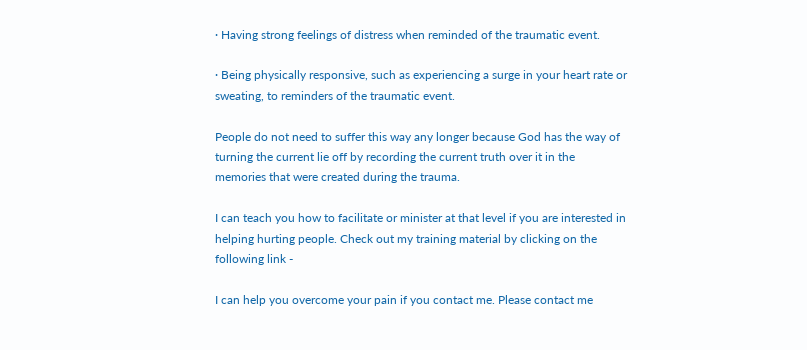· Having strong feelings of distress when reminded of the traumatic event.

· Being physically responsive, such as experiencing a surge in your heart rate or sweating, to reminders of the traumatic event.

People do not need to suffer this way any longer because God has the way of turning the current lie off by recording the current truth over it in the memories that were created during the trauma.

I can teach you how to facilitate or minister at that level if you are interested in helping hurting people. Check out my training material by clicking on the following link -

I can help you overcome your pain if you contact me. Please contact me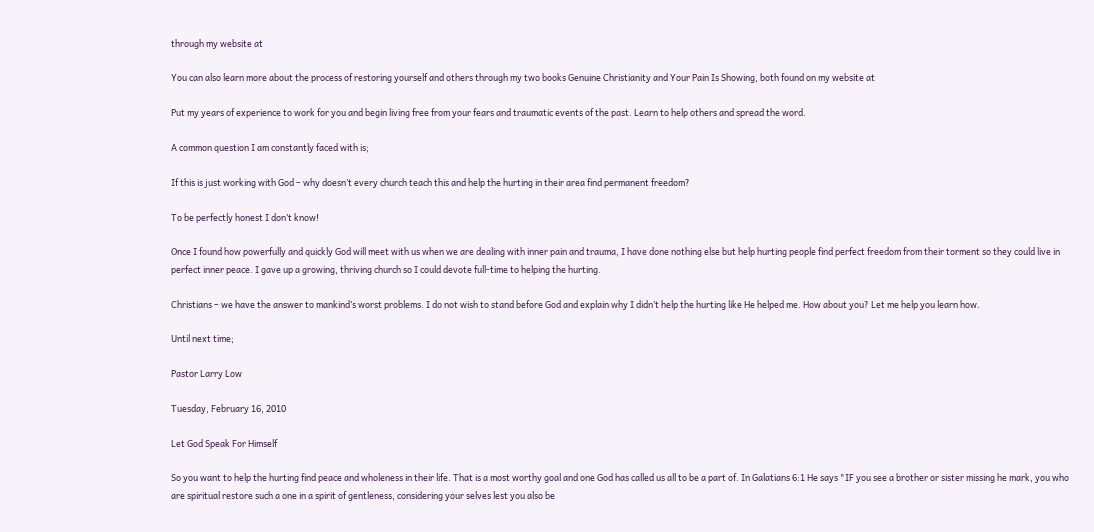through my website at

You can also learn more about the process of restoring yourself and others through my two books Genuine Christianity and Your Pain Is Showing, both found on my website at

Put my years of experience to work for you and begin living free from your fears and traumatic events of the past. Learn to help others and spread the word.

A common question I am constantly faced with is;

If this is just working with God – why doesn’t every church teach this and help the hurting in their area find permanent freedom?

To be perfectly honest I don’t know!

Once I found how powerfully and quickly God will meet with us when we are dealing with inner pain and trauma, I have done nothing else but help hurting people find perfect freedom from their torment so they could live in perfect inner peace. I gave up a growing, thriving church so I could devote full-time to helping the hurting.

Christians – we have the answer to mankind’s worst problems. I do not wish to stand before God and explain why I didn’t help the hurting like He helped me. How about you? Let me help you learn how.

Until next time;

Pastor Larry Low

Tuesday, February 16, 2010

Let God Speak For Himself

So you want to help the hurting find peace and wholeness in their life. That is a most worthy goal and one God has called us all to be a part of. In Galatians 6:1 He says "IF you see a brother or sister missing he mark, you who are spiritual restore such a one in a spirit of gentleness, considering your selves lest you also be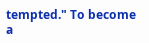tempted." To become a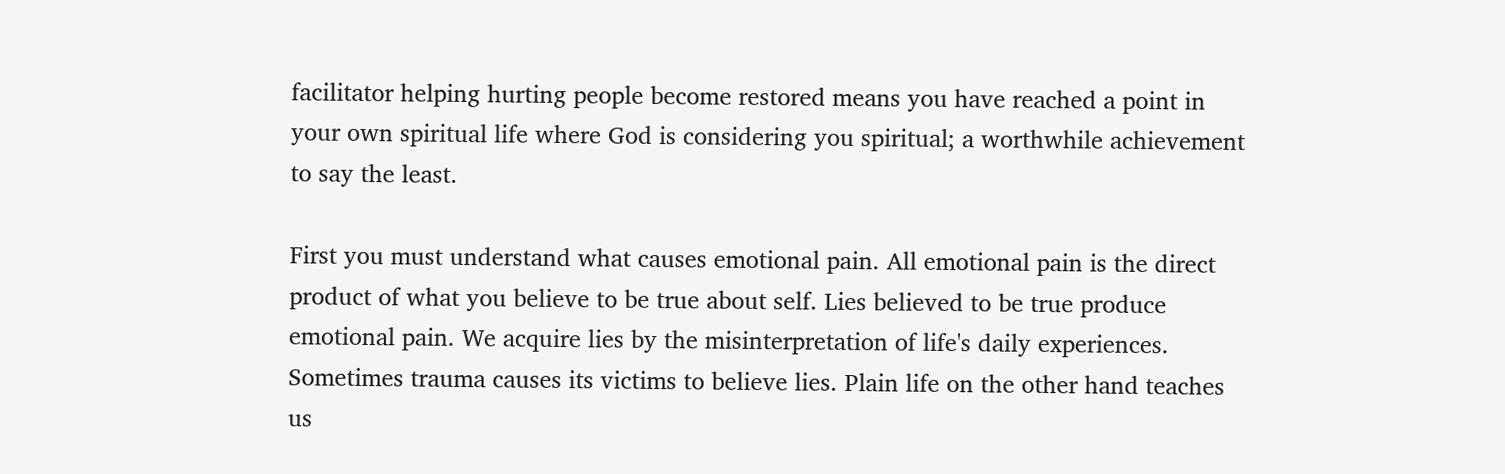facilitator helping hurting people become restored means you have reached a point in your own spiritual life where God is considering you spiritual; a worthwhile achievement to say the least.

First you must understand what causes emotional pain. All emotional pain is the direct product of what you believe to be true about self. Lies believed to be true produce emotional pain. We acquire lies by the misinterpretation of life's daily experiences. Sometimes trauma causes its victims to believe lies. Plain life on the other hand teaches us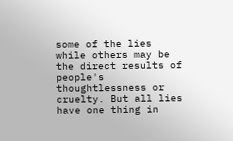some of the lies while others may be the direct results of people's thoughtlessness or cruelty. But all lies have one thing in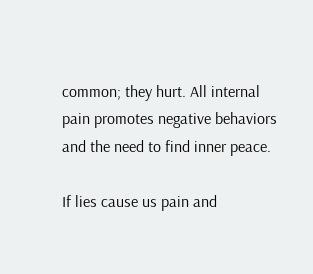common; they hurt. All internal pain promotes negative behaviors and the need to find inner peace.

If lies cause us pain and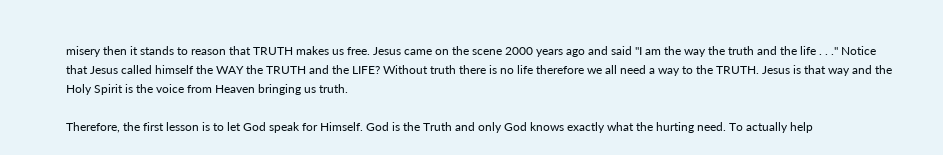misery then it stands to reason that TRUTH makes us free. Jesus came on the scene 2000 years ago and said "I am the way the truth and the life . . ." Notice that Jesus called himself the WAY the TRUTH and the LIFE? Without truth there is no life therefore we all need a way to the TRUTH. Jesus is that way and the Holy Spirit is the voice from Heaven bringing us truth.

Therefore, the first lesson is to let God speak for Himself. God is the Truth and only God knows exactly what the hurting need. To actually help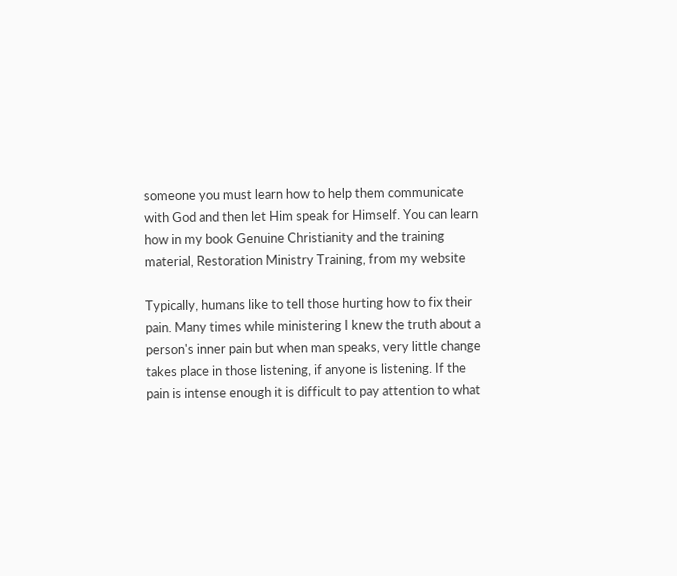someone you must learn how to help them communicate with God and then let Him speak for Himself. You can learn how in my book Genuine Christianity and the training material, Restoration Ministry Training, from my website

Typically, humans like to tell those hurting how to fix their pain. Many times while ministering I knew the truth about a person's inner pain but when man speaks, very little change takes place in those listening, if anyone is listening. If the pain is intense enough it is difficult to pay attention to what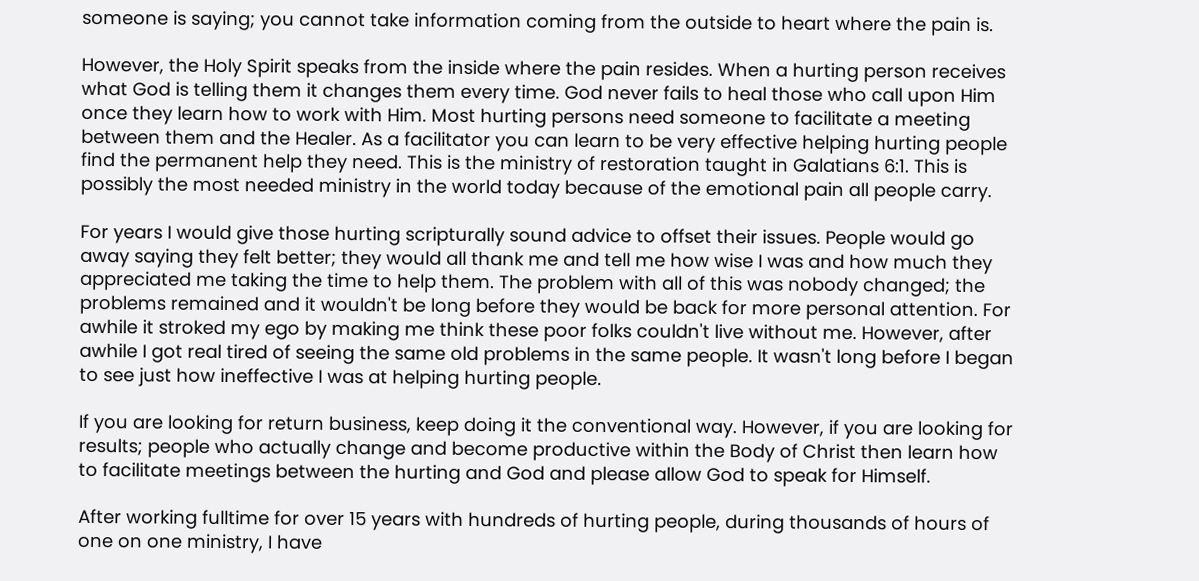someone is saying; you cannot take information coming from the outside to heart where the pain is.

However, the Holy Spirit speaks from the inside where the pain resides. When a hurting person receives what God is telling them it changes them every time. God never fails to heal those who call upon Him once they learn how to work with Him. Most hurting persons need someone to facilitate a meeting between them and the Healer. As a facilitator you can learn to be very effective helping hurting people find the permanent help they need. This is the ministry of restoration taught in Galatians 6:1. This is possibly the most needed ministry in the world today because of the emotional pain all people carry.

For years I would give those hurting scripturally sound advice to offset their issues. People would go away saying they felt better; they would all thank me and tell me how wise I was and how much they appreciated me taking the time to help them. The problem with all of this was nobody changed; the problems remained and it wouldn't be long before they would be back for more personal attention. For awhile it stroked my ego by making me think these poor folks couldn't live without me. However, after awhile I got real tired of seeing the same old problems in the same people. It wasn't long before I began to see just how ineffective I was at helping hurting people.

If you are looking for return business, keep doing it the conventional way. However, if you are looking for results; people who actually change and become productive within the Body of Christ then learn how to facilitate meetings between the hurting and God and please allow God to speak for Himself.

After working fulltime for over 15 years with hundreds of hurting people, during thousands of hours of one on one ministry, I have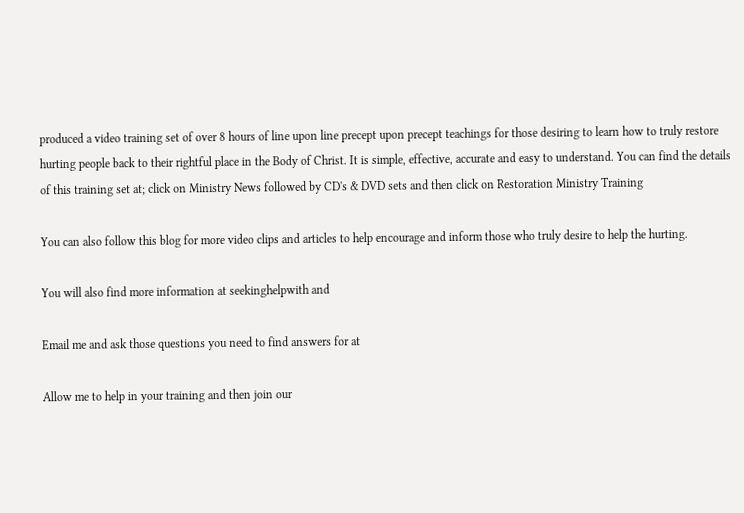produced a video training set of over 8 hours of line upon line precept upon precept teachings for those desiring to learn how to truly restore hurting people back to their rightful place in the Body of Christ. It is simple, effective, accurate and easy to understand. You can find the details of this training set at; click on Ministry News followed by CD's & DVD sets and then click on Restoration Ministry Training

You can also follow this blog for more video clips and articles to help encourage and inform those who truly desire to help the hurting.

You will also find more information at seekinghelpwith and

Email me and ask those questions you need to find answers for at

Allow me to help in your training and then join our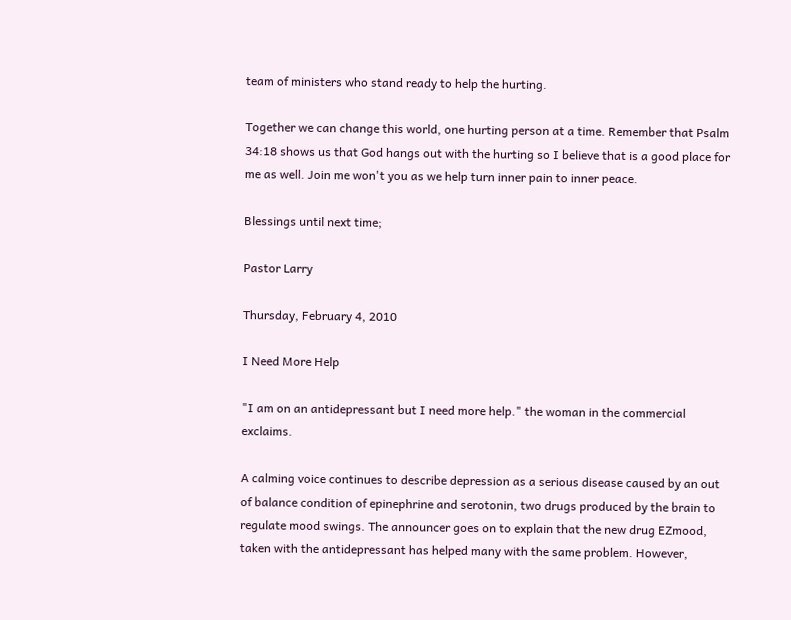team of ministers who stand ready to help the hurting.

Together we can change this world, one hurting person at a time. Remember that Psalm 34:18 shows us that God hangs out with the hurting so I believe that is a good place for me as well. Join me won't you as we help turn inner pain to inner peace.

Blessings until next time;

Pastor Larry

Thursday, February 4, 2010

I Need More Help

"I am on an antidepressant but I need more help." the woman in the commercial exclaims.

A calming voice continues to describe depression as a serious disease caused by an out of balance condition of epinephrine and serotonin, two drugs produced by the brain to regulate mood swings. The announcer goes on to explain that the new drug EZmood, taken with the antidepressant has helped many with the same problem. However,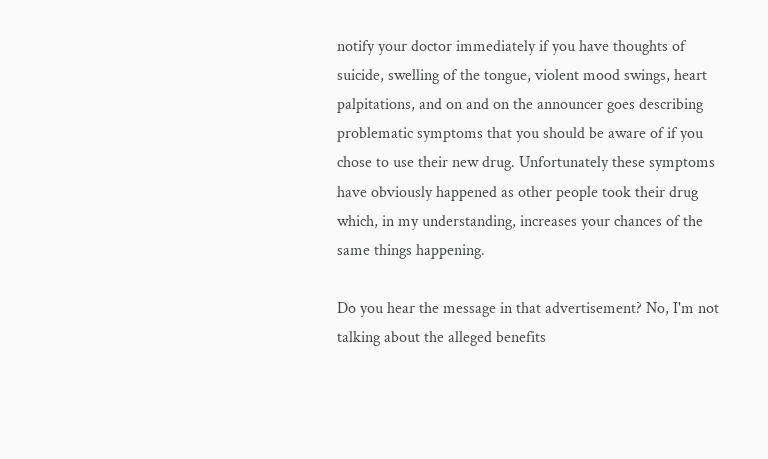notify your doctor immediately if you have thoughts of suicide, swelling of the tongue, violent mood swings, heart palpitations, and on and on the announcer goes describing problematic symptoms that you should be aware of if you chose to use their new drug. Unfortunately these symptoms have obviously happened as other people took their drug which, in my understanding, increases your chances of the same things happening.

Do you hear the message in that advertisement? No, I'm not talking about the alleged benefits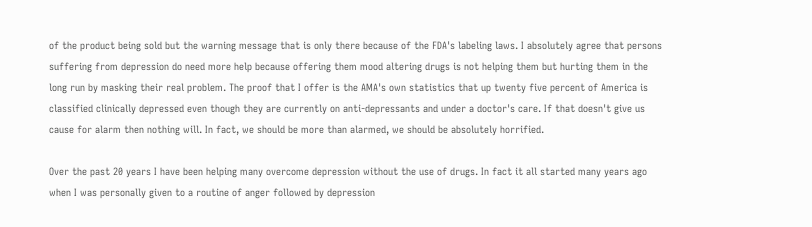of the product being sold but the warning message that is only there because of the FDA's labeling laws. I absolutely agree that persons suffering from depression do need more help because offering them mood altering drugs is not helping them but hurting them in the long run by masking their real problem. The proof that I offer is the AMA's own statistics that up twenty five percent of America is classified clinically depressed even though they are currently on anti-depressants and under a doctor's care. If that doesn't give us cause for alarm then nothing will. In fact, we should be more than alarmed, we should be absolutely horrified.

Over the past 20 years I have been helping many overcome depression without the use of drugs. In fact it all started many years ago when I was personally given to a routine of anger followed by depression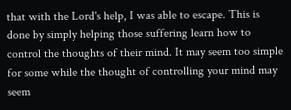that with the Lord's help, I was able to escape. This is done by simply helping those suffering learn how to control the thoughts of their mind. It may seem too simple for some while the thought of controlling your mind may seem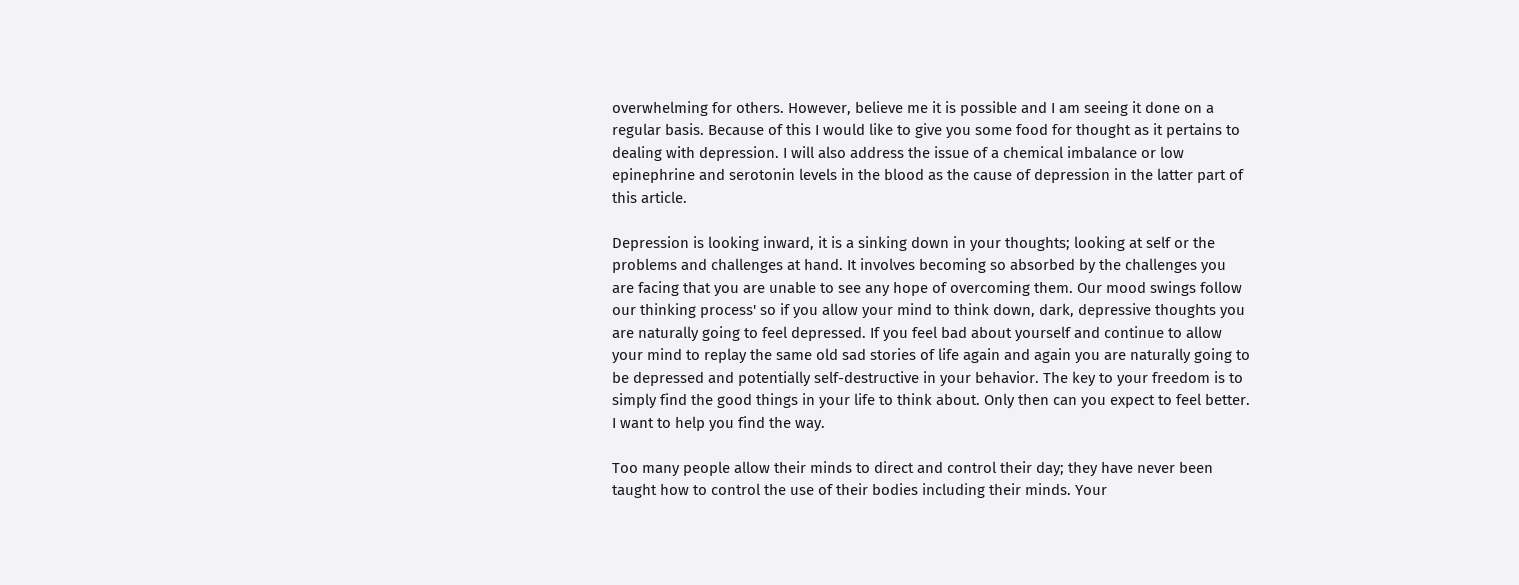overwhelming for others. However, believe me it is possible and I am seeing it done on a regular basis. Because of this I would like to give you some food for thought as it pertains to dealing with depression. I will also address the issue of a chemical imbalance or low epinephrine and serotonin levels in the blood as the cause of depression in the latter part of this article.

Depression is looking inward, it is a sinking down in your thoughts; looking at self or the problems and challenges at hand. It involves becoming so absorbed by the challenges you are facing that you are unable to see any hope of overcoming them. Our mood swings follow our thinking process' so if you allow your mind to think down, dark, depressive thoughts you are naturally going to feel depressed. If you feel bad about yourself and continue to allow your mind to replay the same old sad stories of life again and again you are naturally going to be depressed and potentially self-destructive in your behavior. The key to your freedom is to simply find the good things in your life to think about. Only then can you expect to feel better. I want to help you find the way.

Too many people allow their minds to direct and control their day; they have never been taught how to control the use of their bodies including their minds. Your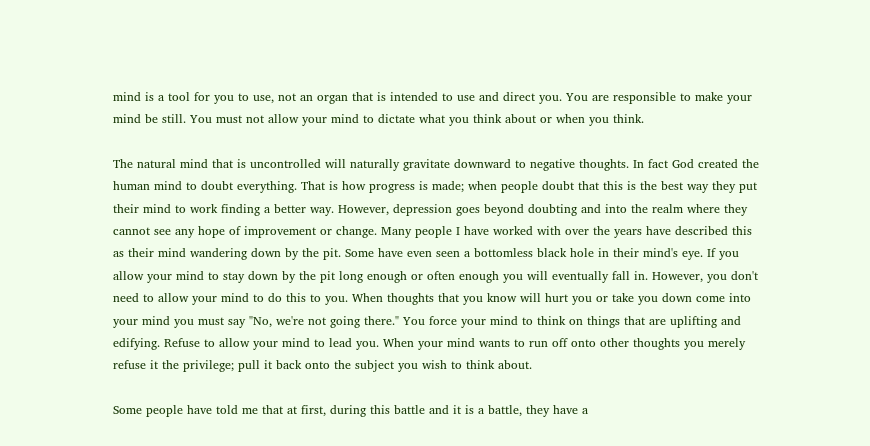mind is a tool for you to use, not an organ that is intended to use and direct you. You are responsible to make your mind be still. You must not allow your mind to dictate what you think about or when you think.

The natural mind that is uncontrolled will naturally gravitate downward to negative thoughts. In fact God created the human mind to doubt everything. That is how progress is made; when people doubt that this is the best way they put their mind to work finding a better way. However, depression goes beyond doubting and into the realm where they cannot see any hope of improvement or change. Many people I have worked with over the years have described this as their mind wandering down by the pit. Some have even seen a bottomless black hole in their mind's eye. If you allow your mind to stay down by the pit long enough or often enough you will eventually fall in. However, you don't need to allow your mind to do this to you. When thoughts that you know will hurt you or take you down come into your mind you must say "No, we're not going there." You force your mind to think on things that are uplifting and edifying. Refuse to allow your mind to lead you. When your mind wants to run off onto other thoughts you merely refuse it the privilege; pull it back onto the subject you wish to think about.

Some people have told me that at first, during this battle and it is a battle, they have a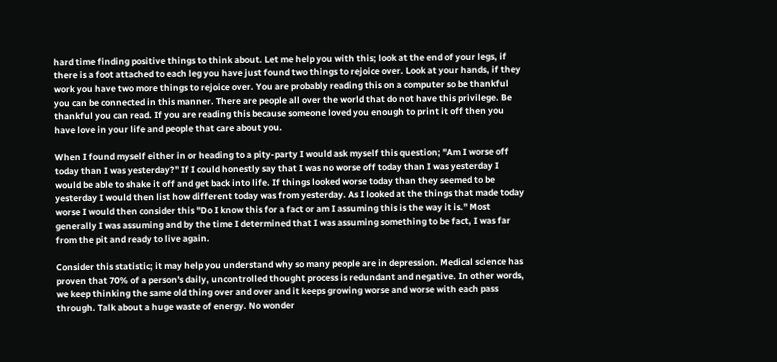hard time finding positive things to think about. Let me help you with this; look at the end of your legs, if there is a foot attached to each leg you have just found two things to rejoice over. Look at your hands, if they work you have two more things to rejoice over. You are probably reading this on a computer so be thankful you can be connected in this manner. There are people all over the world that do not have this privilege. Be thankful you can read. If you are reading this because someone loved you enough to print it off then you have love in your life and people that care about you.

When I found myself either in or heading to a pity-party I would ask myself this question; "Am I worse off today than I was yesterday?" If I could honestly say that I was no worse off today than I was yesterday I would be able to shake it off and get back into life. If things looked worse today than they seemed to be yesterday I would then list how different today was from yesterday. As I looked at the things that made today worse I would then consider this "Do I know this for a fact or am I assuming this is the way it is." Most generally I was assuming and by the time I determined that I was assuming something to be fact, I was far from the pit and ready to live again.

Consider this statistic; it may help you understand why so many people are in depression. Medical science has proven that 70% of a person's daily, uncontrolled thought process is redundant and negative. In other words, we keep thinking the same old thing over and over and it keeps growing worse and worse with each pass through. Talk about a huge waste of energy. No wonder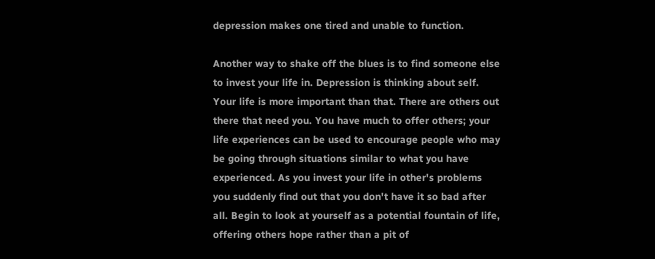depression makes one tired and unable to function.

Another way to shake off the blues is to find someone else to invest your life in. Depression is thinking about self. Your life is more important than that. There are others out there that need you. You have much to offer others; your life experiences can be used to encourage people who may be going through situations similar to what you have experienced. As you invest your life in other's problems you suddenly find out that you don't have it so bad after all. Begin to look at yourself as a potential fountain of life, offering others hope rather than a pit of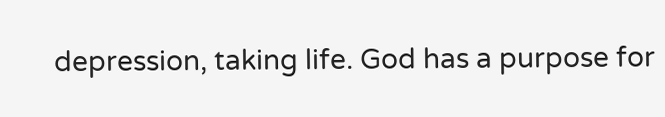depression, taking life. God has a purpose for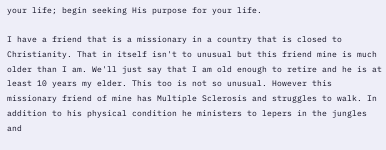your life; begin seeking His purpose for your life.

I have a friend that is a missionary in a country that is closed to Christianity. That in itself isn't to unusual but this friend mine is much older than I am. We'll just say that I am old enough to retire and he is at least 10 years my elder. This too is not so unusual. However this missionary friend of mine has Multiple Sclerosis and struggles to walk. In addition to his physical condition he ministers to lepers in the jungles and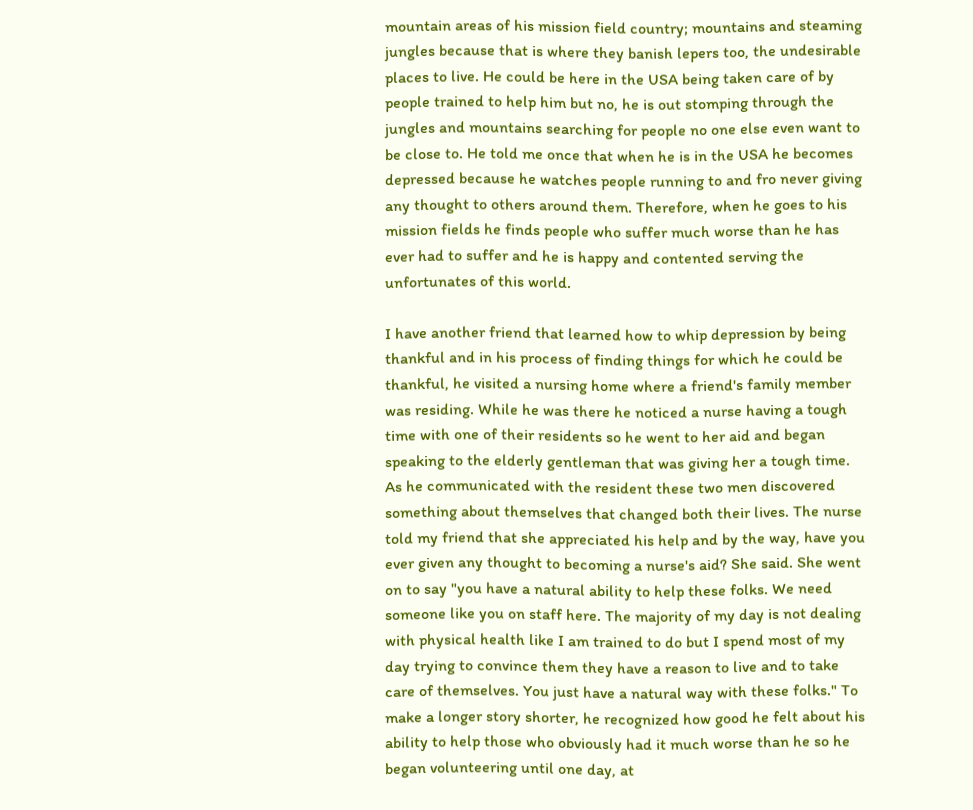mountain areas of his mission field country; mountains and steaming jungles because that is where they banish lepers too, the undesirable places to live. He could be here in the USA being taken care of by people trained to help him but no, he is out stomping through the jungles and mountains searching for people no one else even want to be close to. He told me once that when he is in the USA he becomes depressed because he watches people running to and fro never giving any thought to others around them. Therefore, when he goes to his mission fields he finds people who suffer much worse than he has ever had to suffer and he is happy and contented serving the unfortunates of this world.

I have another friend that learned how to whip depression by being thankful and in his process of finding things for which he could be thankful, he visited a nursing home where a friend's family member was residing. While he was there he noticed a nurse having a tough time with one of their residents so he went to her aid and began speaking to the elderly gentleman that was giving her a tough time. As he communicated with the resident these two men discovered something about themselves that changed both their lives. The nurse told my friend that she appreciated his help and by the way, have you ever given any thought to becoming a nurse's aid? She said. She went on to say "you have a natural ability to help these folks. We need someone like you on staff here. The majority of my day is not dealing with physical health like I am trained to do but I spend most of my day trying to convince them they have a reason to live and to take care of themselves. You just have a natural way with these folks." To make a longer story shorter, he recognized how good he felt about his ability to help those who obviously had it much worse than he so he began volunteering until one day, at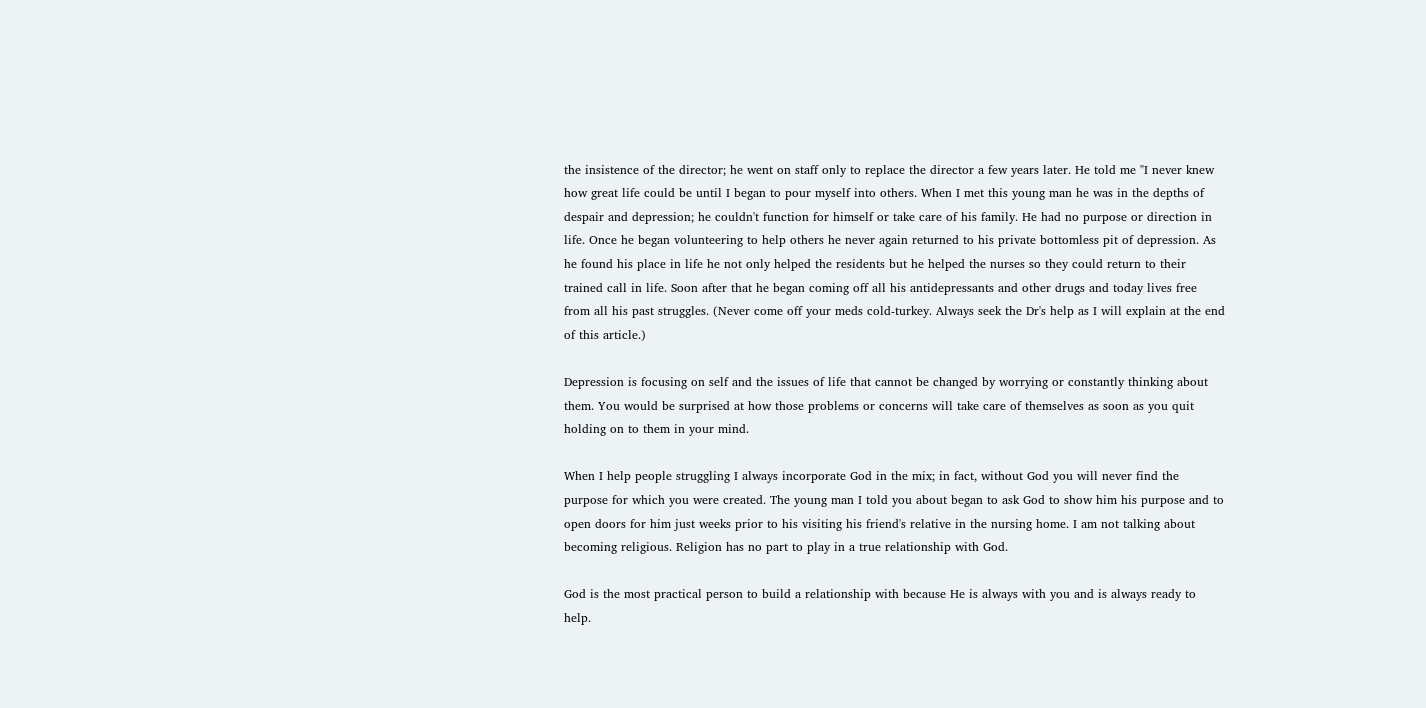the insistence of the director; he went on staff only to replace the director a few years later. He told me "I never knew how great life could be until I began to pour myself into others. When I met this young man he was in the depths of despair and depression; he couldn't function for himself or take care of his family. He had no purpose or direction in life. Once he began volunteering to help others he never again returned to his private bottomless pit of depression. As he found his place in life he not only helped the residents but he helped the nurses so they could return to their trained call in life. Soon after that he began coming off all his antidepressants and other drugs and today lives free from all his past struggles. (Never come off your meds cold-turkey. Always seek the Dr's help as I will explain at the end of this article.)

Depression is focusing on self and the issues of life that cannot be changed by worrying or constantly thinking about them. You would be surprised at how those problems or concerns will take care of themselves as soon as you quit holding on to them in your mind.

When I help people struggling I always incorporate God in the mix; in fact, without God you will never find the purpose for which you were created. The young man I told you about began to ask God to show him his purpose and to open doors for him just weeks prior to his visiting his friend's relative in the nursing home. I am not talking about becoming religious. Religion has no part to play in a true relationship with God.

God is the most practical person to build a relationship with because He is always with you and is always ready to help.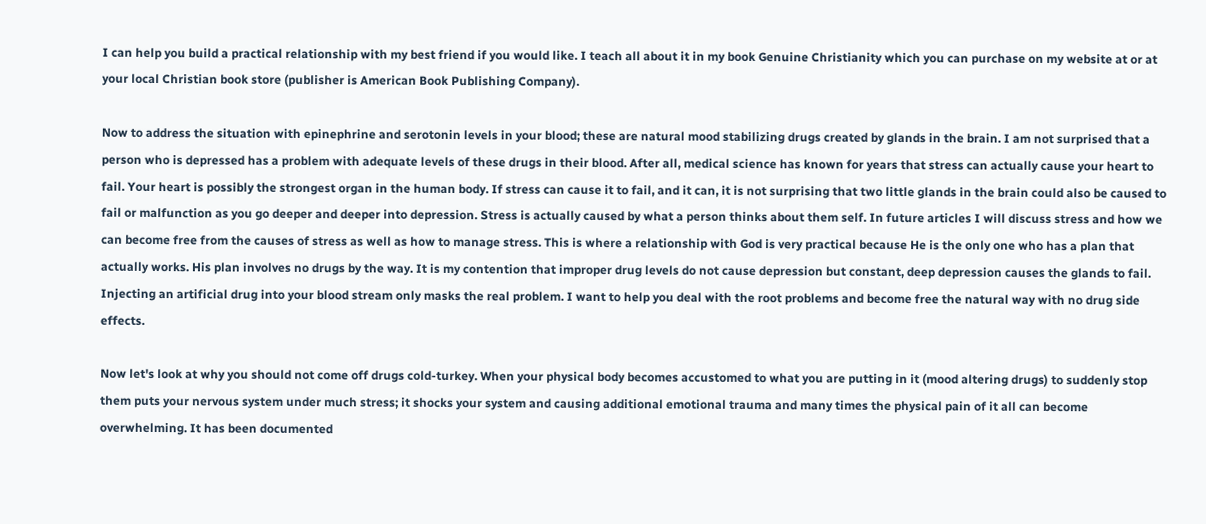I can help you build a practical relationship with my best friend if you would like. I teach all about it in my book Genuine Christianity which you can purchase on my website at or at your local Christian book store (publisher is American Book Publishing Company).

Now to address the situation with epinephrine and serotonin levels in your blood; these are natural mood stabilizing drugs created by glands in the brain. I am not surprised that a person who is depressed has a problem with adequate levels of these drugs in their blood. After all, medical science has known for years that stress can actually cause your heart to fail. Your heart is possibly the strongest organ in the human body. If stress can cause it to fail, and it can, it is not surprising that two little glands in the brain could also be caused to fail or malfunction as you go deeper and deeper into depression. Stress is actually caused by what a person thinks about them self. In future articles I will discuss stress and how we can become free from the causes of stress as well as how to manage stress. This is where a relationship with God is very practical because He is the only one who has a plan that actually works. His plan involves no drugs by the way. It is my contention that improper drug levels do not cause depression but constant, deep depression causes the glands to fail. Injecting an artificial drug into your blood stream only masks the real problem. I want to help you deal with the root problems and become free the natural way with no drug side effects.

Now let's look at why you should not come off drugs cold-turkey. When your physical body becomes accustomed to what you are putting in it (mood altering drugs) to suddenly stop them puts your nervous system under much stress; it shocks your system and causing additional emotional trauma and many times the physical pain of it all can become overwhelming. It has been documented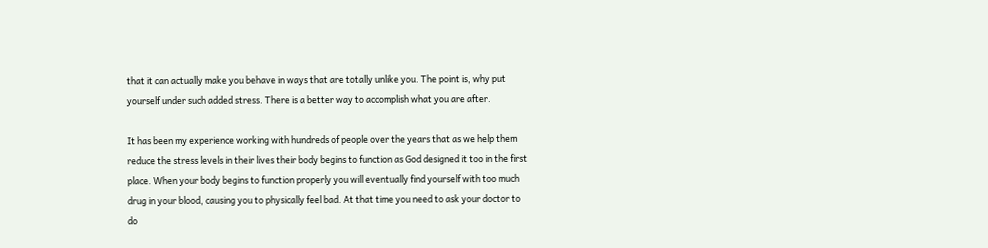that it can actually make you behave in ways that are totally unlike you. The point is, why put yourself under such added stress. There is a better way to accomplish what you are after.

It has been my experience working with hundreds of people over the years that as we help them reduce the stress levels in their lives their body begins to function as God designed it too in the first place. When your body begins to function properly you will eventually find yourself with too much drug in your blood, causing you to physically feel bad. At that time you need to ask your doctor to do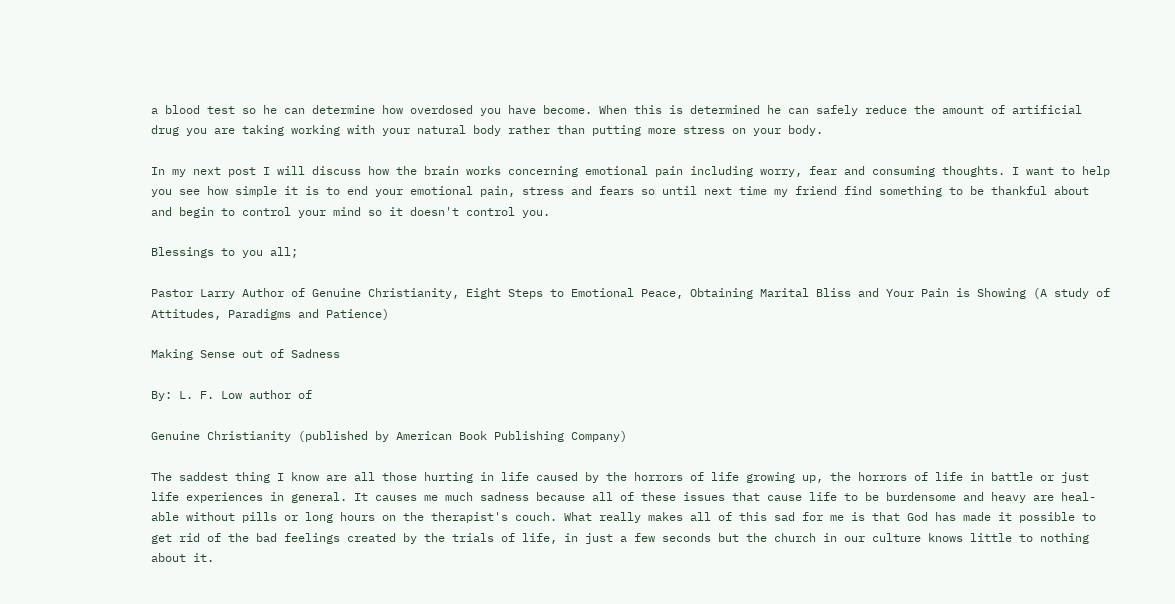a blood test so he can determine how overdosed you have become. When this is determined he can safely reduce the amount of artificial drug you are taking working with your natural body rather than putting more stress on your body.

In my next post I will discuss how the brain works concerning emotional pain including worry, fear and consuming thoughts. I want to help you see how simple it is to end your emotional pain, stress and fears so until next time my friend find something to be thankful about and begin to control your mind so it doesn't control you.

Blessings to you all;

Pastor Larry Author of Genuine Christianity, Eight Steps to Emotional Peace, Obtaining Marital Bliss and Your Pain is Showing (A study of Attitudes, Paradigms and Patience)

Making Sense out of Sadness

By: L. F. Low author of

Genuine Christianity (published by American Book Publishing Company)

The saddest thing I know are all those hurting in life caused by the horrors of life growing up, the horrors of life in battle or just life experiences in general. It causes me much sadness because all of these issues that cause life to be burdensome and heavy are heal-able without pills or long hours on the therapist's couch. What really makes all of this sad for me is that God has made it possible to get rid of the bad feelings created by the trials of life, in just a few seconds but the church in our culture knows little to nothing about it.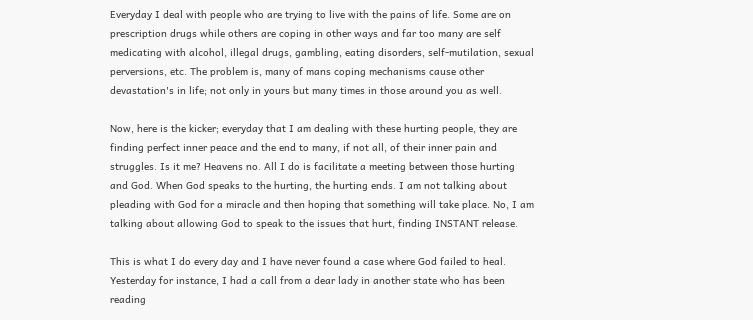Everyday I deal with people who are trying to live with the pains of life. Some are on prescription drugs while others are coping in other ways and far too many are self medicating with alcohol, illegal drugs, gambling, eating disorders, self-mutilation, sexual perversions, etc. The problem is, many of mans coping mechanisms cause other devastation's in life; not only in yours but many times in those around you as well.

Now, here is the kicker; everyday that I am dealing with these hurting people, they are finding perfect inner peace and the end to many, if not all, of their inner pain and struggles. Is it me? Heavens no. All I do is facilitate a meeting between those hurting and God. When God speaks to the hurting, the hurting ends. I am not talking about pleading with God for a miracle and then hoping that something will take place. No, I am talking about allowing God to speak to the issues that hurt, finding INSTANT release.

This is what I do every day and I have never found a case where God failed to heal. Yesterday for instance, I had a call from a dear lady in another state who has been reading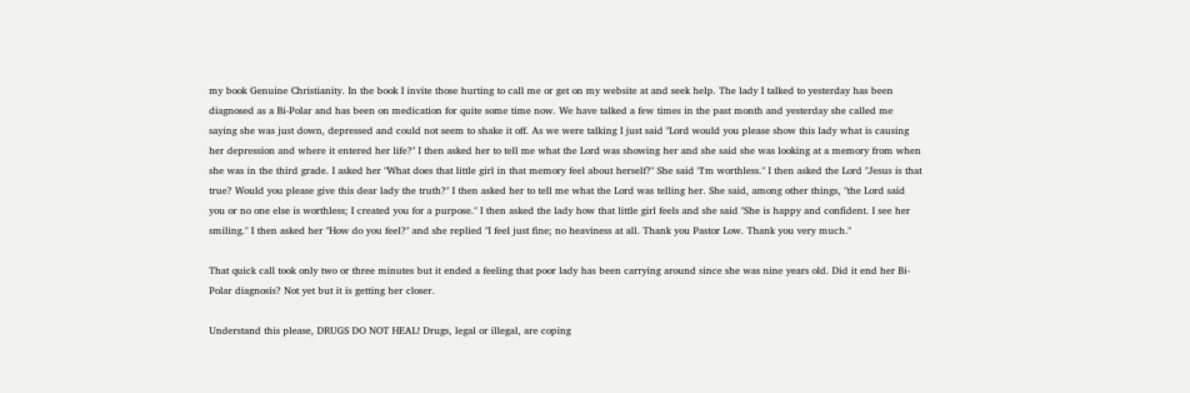my book Genuine Christianity. In the book I invite those hurting to call me or get on my website at and seek help. The lady I talked to yesterday has been diagnosed as a Bi-Polar and has been on medication for quite some time now. We have talked a few times in the past month and yesterday she called me saying she was just down, depressed and could not seem to shake it off. As we were talking I just said "Lord would you please show this lady what is causing her depression and where it entered her life?" I then asked her to tell me what the Lord was showing her and she said she was looking at a memory from when she was in the third grade. I asked her "What does that little girl in that memory feel about herself?" She said "I'm worthless." I then asked the Lord "Jesus is that true? Would you please give this dear lady the truth?" I then asked her to tell me what the Lord was telling her. She said, among other things, "the Lord said you or no one else is worthless; I created you for a purpose." I then asked the lady how that little girl feels and she said "She is happy and confident. I see her smiling." I then asked her "How do you feel?" and she replied "I feel just fine; no heaviness at all. Thank you Pastor Low. Thank you very much."

That quick call took only two or three minutes but it ended a feeling that poor lady has been carrying around since she was nine years old. Did it end her Bi-Polar diagnosis? Not yet but it is getting her closer.

Understand this please, DRUGS DO NOT HEAL! Drugs, legal or illegal, are coping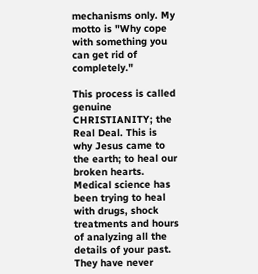mechanisms only. My motto is "Why cope with something you can get rid of completely."

This process is called genuine CHRISTIANITY; the Real Deal. This is why Jesus came to the earth; to heal our broken hearts. Medical science has been trying to heal with drugs, shock treatments and hours of analyzing all the details of your past. They have never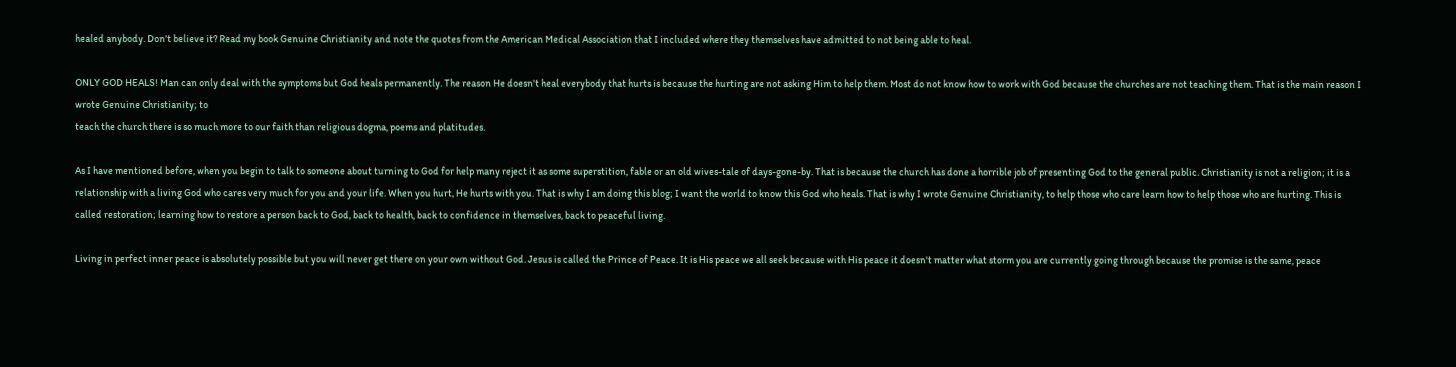healed anybody. Don't believe it? Read my book Genuine Christianity and note the quotes from the American Medical Association that I included where they themselves have admitted to not being able to heal.

ONLY GOD HEALS! Man can only deal with the symptoms but God heals permanently. The reason He doesn't heal everybody that hurts is because the hurting are not asking Him to help them. Most do not know how to work with God because the churches are not teaching them. That is the main reason I wrote Genuine Christianity; to
teach the church there is so much more to our faith than religious dogma, poems and platitudes.

As I have mentioned before, when you begin to talk to someone about turning to God for help many reject it as some superstition, fable or an old wives-tale of days-gone-by. That is because the church has done a horrible job of presenting God to the general public. Christianity is not a religion; it is a relationship with a living God who cares very much for you and your life. When you hurt, He hurts with you. That is why I am doing this blog; I want the world to know this God who heals. That is why I wrote Genuine Christianity, to help those who care learn how to help those who are hurting. This is called restoration; learning how to restore a person back to God, back to health, back to confidence in themselves, back to peaceful living.

Living in perfect inner peace is absolutely possible but you will never get there on your own without God. Jesus is called the Prince of Peace. It is His peace we all seek because with His peace it doesn't matter what storm you are currently going through because the promise is the same, peace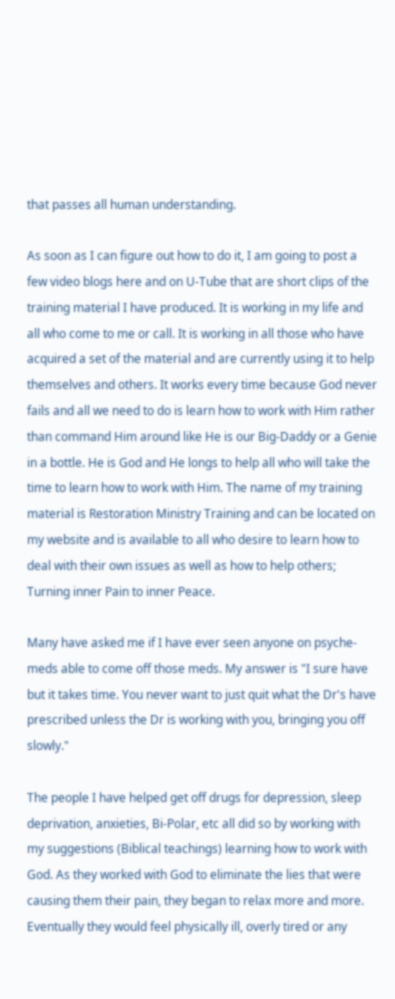that passes all human understanding.

As soon as I can figure out how to do it, I am going to post a few video blogs here and on U-Tube that are short clips of the training material I have produced. It is working in my life and all who come to me or call. It is working in all those who have acquired a set of the material and are currently using it to help themselves and others. It works every time because God never fails and all we need to do is learn how to work with Him rather than command Him around like He is our Big-Daddy or a Genie in a bottle. He is God and He longs to help all who will take the time to learn how to work with Him. The name of my training material is Restoration Ministry Training and can be located on my website and is available to all who desire to learn how to deal with their own issues as well as how to help others; Turning inner Pain to inner Peace.

Many have asked me if I have ever seen anyone on psyche-meds able to come off those meds. My answer is "I sure have but it takes time. You never want to just quit what the Dr's have prescribed unless the Dr is working with you, bringing you off slowly."

The people I have helped get off drugs for depression, sleep deprivation, anxieties, Bi-Polar, etc all did so by working with my suggestions (Biblical teachings) learning how to work with God. As they worked with God to eliminate the lies that were causing them their pain, they began to relax more and more. Eventually they would feel physically ill, overly tired or any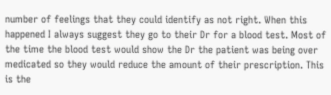number of feelings that they could identify as not right. When this happened I always suggest they go to their Dr for a blood test. Most of the time the blood test would show the Dr the patient was being over medicated so they would reduce the amount of their prescription. This is the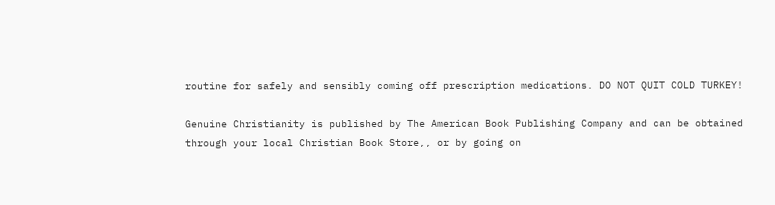routine for safely and sensibly coming off prescription medications. DO NOT QUIT COLD TURKEY!

Genuine Christianity is published by The American Book Publishing Company and can be obtained through your local Christian Book Store,, or by going on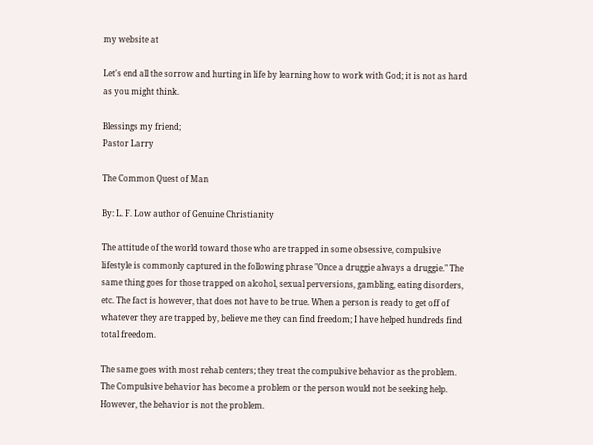my website at

Let's end all the sorrow and hurting in life by learning how to work with God; it is not as hard as you might think.

Blessings my friend;
Pastor Larry

The Common Quest of Man

By: L. F. Low author of Genuine Christianity

The attitude of the world toward those who are trapped in some obsessive, compulsive lifestyle is commonly captured in the following phrase "Once a druggie always a druggie." The same thing goes for those trapped on alcohol, sexual perversions, gambling, eating disorders, etc. The fact is however, that does not have to be true. When a person is ready to get off of whatever they are trapped by, believe me they can find freedom; I have helped hundreds find total freedom.

The same goes with most rehab centers; they treat the compulsive behavior as the problem. The Compulsive behavior has become a problem or the person would not be seeking help. However, the behavior is not the problem.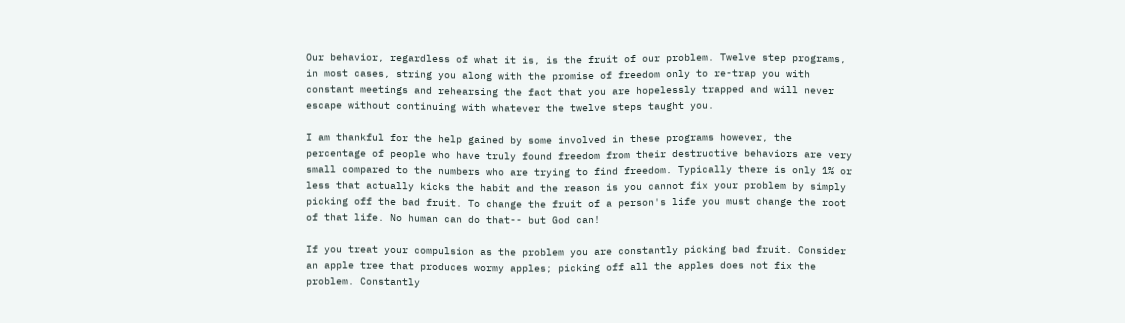Our behavior, regardless of what it is, is the fruit of our problem. Twelve step programs, in most cases, string you along with the promise of freedom only to re-trap you with constant meetings and rehearsing the fact that you are hopelessly trapped and will never escape without continuing with whatever the twelve steps taught you.

I am thankful for the help gained by some involved in these programs however, the percentage of people who have truly found freedom from their destructive behaviors are very small compared to the numbers who are trying to find freedom. Typically there is only 1% or less that actually kicks the habit and the reason is you cannot fix your problem by simply picking off the bad fruit. To change the fruit of a person's life you must change the root of that life. No human can do that-- but God can!

If you treat your compulsion as the problem you are constantly picking bad fruit. Consider an apple tree that produces wormy apples; picking off all the apples does not fix the problem. Constantly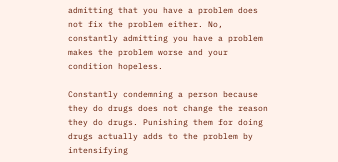admitting that you have a problem does not fix the problem either. No, constantly admitting you have a problem makes the problem worse and your condition hopeless.

Constantly condemning a person because they do drugs does not change the reason they do drugs. Punishing them for doing drugs actually adds to the problem by intensifying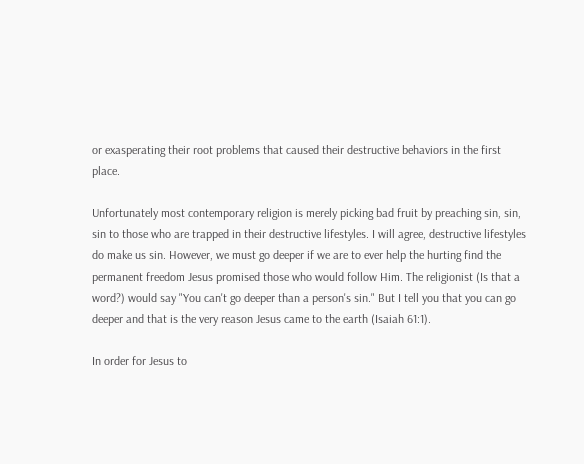or exasperating their root problems that caused their destructive behaviors in the first place.

Unfortunately most contemporary religion is merely picking bad fruit by preaching sin, sin, sin to those who are trapped in their destructive lifestyles. I will agree, destructive lifestyles do make us sin. However, we must go deeper if we are to ever help the hurting find the permanent freedom Jesus promised those who would follow Him. The religionist (Is that a word?) would say "You can't go deeper than a person's sin." But I tell you that you can go deeper and that is the very reason Jesus came to the earth (Isaiah 61:1).

In order for Jesus to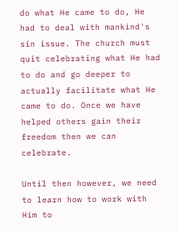do what He came to do, He had to deal with mankind's sin issue. The church must quit celebrating what He had to do and go deeper to actually facilitate what He came to do. Once we have helped others gain their freedom then we can celebrate.

Until then however, we need to learn how to work with Him to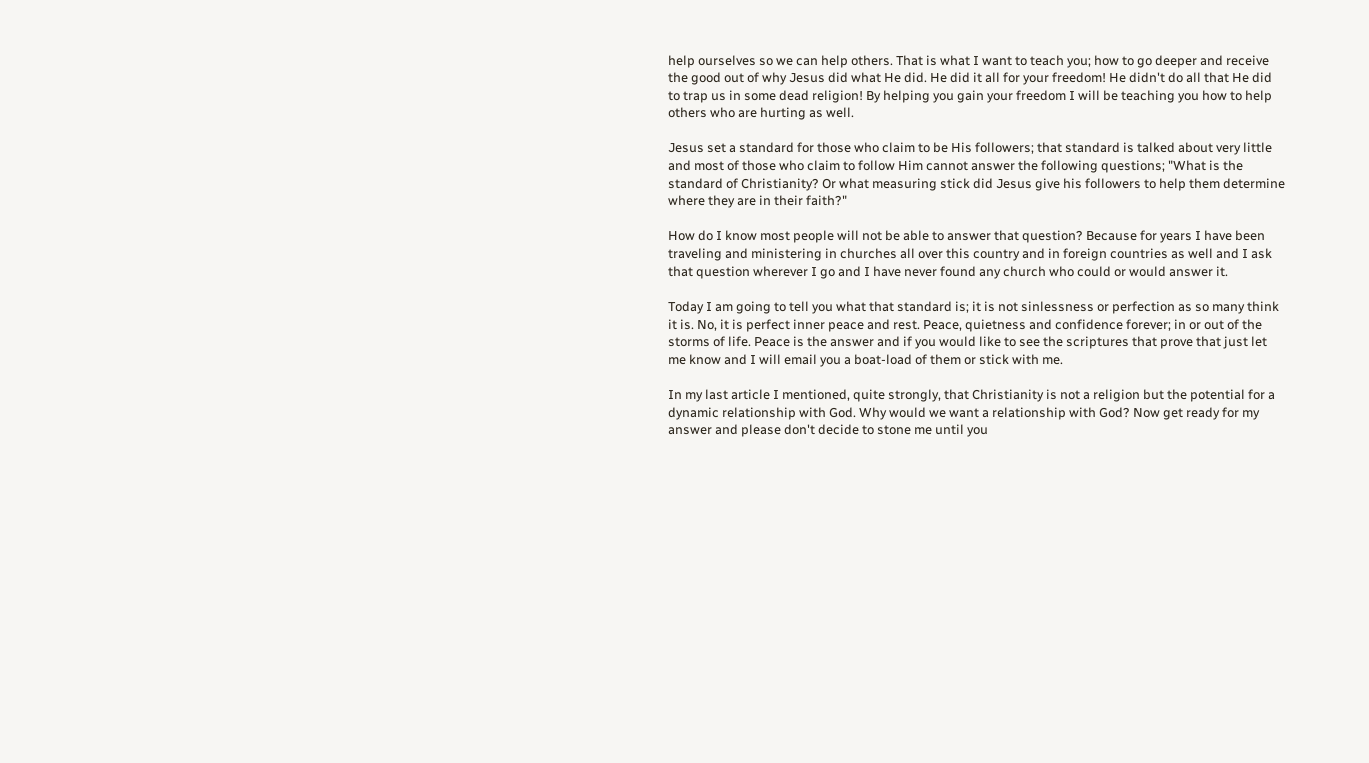help ourselves so we can help others. That is what I want to teach you; how to go deeper and receive the good out of why Jesus did what He did. He did it all for your freedom! He didn't do all that He did to trap us in some dead religion! By helping you gain your freedom I will be teaching you how to help others who are hurting as well.

Jesus set a standard for those who claim to be His followers; that standard is talked about very little and most of those who claim to follow Him cannot answer the following questions; "What is the standard of Christianity? Or what measuring stick did Jesus give his followers to help them determine where they are in their faith?"

How do I know most people will not be able to answer that question? Because for years I have been traveling and ministering in churches all over this country and in foreign countries as well and I ask that question wherever I go and I have never found any church who could or would answer it.

Today I am going to tell you what that standard is; it is not sinlessness or perfection as so many think it is. No, it is perfect inner peace and rest. Peace, quietness and confidence forever; in or out of the storms of life. Peace is the answer and if you would like to see the scriptures that prove that just let me know and I will email you a boat-load of them or stick with me.

In my last article I mentioned, quite strongly, that Christianity is not a religion but the potential for a dynamic relationship with God. Why would we want a relationship with God? Now get ready for my answer and please don't decide to stone me until you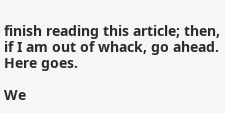finish reading this article; then, if I am out of whack, go ahead. Here goes.

We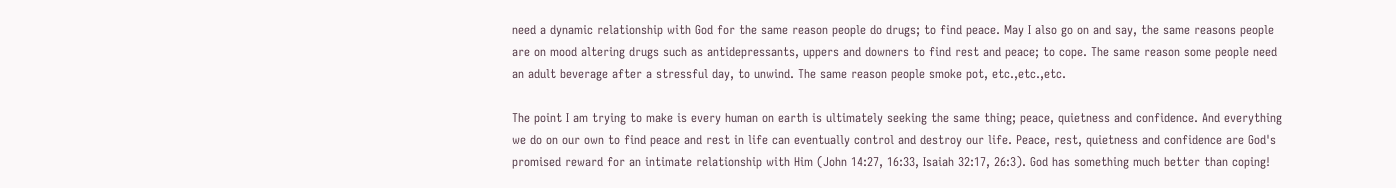need a dynamic relationship with God for the same reason people do drugs; to find peace. May I also go on and say, the same reasons people are on mood altering drugs such as antidepressants, uppers and downers to find rest and peace; to cope. The same reason some people need an adult beverage after a stressful day, to unwind. The same reason people smoke pot, etc.,etc.,etc.

The point I am trying to make is every human on earth is ultimately seeking the same thing; peace, quietness and confidence. And everything we do on our own to find peace and rest in life can eventually control and destroy our life. Peace, rest, quietness and confidence are God's promised reward for an intimate relationship with Him (John 14:27, 16:33, Isaiah 32:17, 26:3). God has something much better than coping!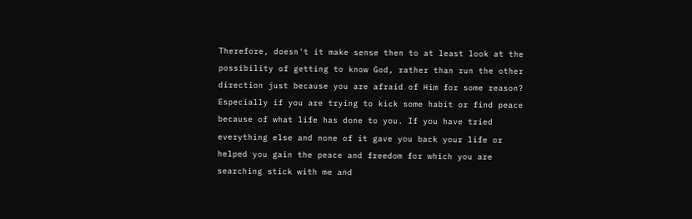Therefore, doesn't it make sense then to at least look at the possibility of getting to know God, rather than run the other direction just because you are afraid of Him for some reason? Especially if you are trying to kick some habit or find peace because of what life has done to you. If you have tried everything else and none of it gave you back your life or helped you gain the peace and freedom for which you are searching stick with me and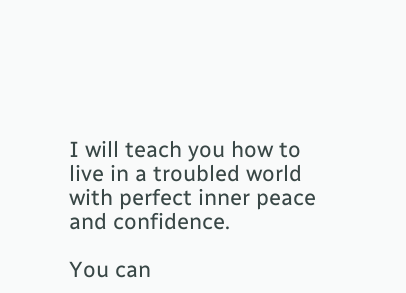I will teach you how to live in a troubled world with perfect inner peace and confidence.

You can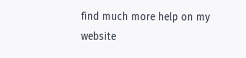find much more help on my website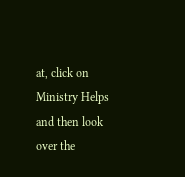at, click on Ministry Helps and then look over the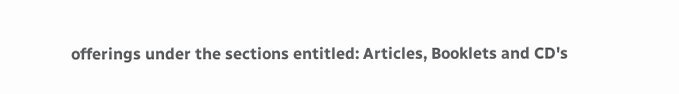offerings under the sections entitled: Articles, Booklets and CD's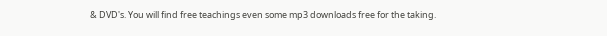& DVD's. You will find free teachings even some mp3 downloads free for the taking.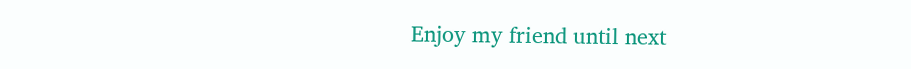Enjoy my friend until next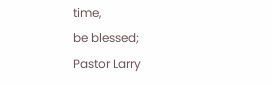time,
be blessed;
Pastor Larry